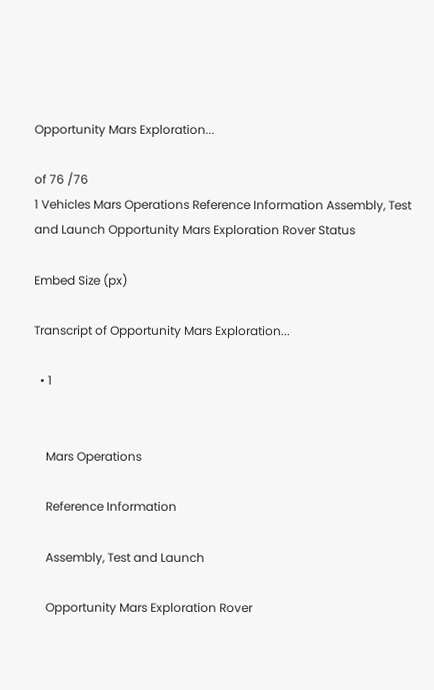Opportunity Mars Exploration...

of 76 /76
1 Vehicles Mars Operations Reference Information Assembly, Test and Launch Opportunity Mars Exploration Rover Status

Embed Size (px)

Transcript of Opportunity Mars Exploration...

  • 1


    Mars Operations

    Reference Information

    Assembly, Test and Launch

    Opportunity Mars Exploration Rover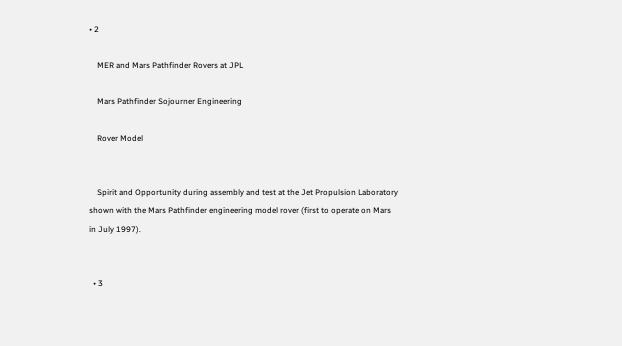• 2

    MER and Mars Pathfinder Rovers at JPL

    Mars Pathfinder Sojourner Engineering

    Rover Model


    Spirit and Opportunity during assembly and test at the Jet Propulsion Laboratory shown with the Mars Pathfinder engineering model rover (first to operate on Mars in July 1997).


  • 3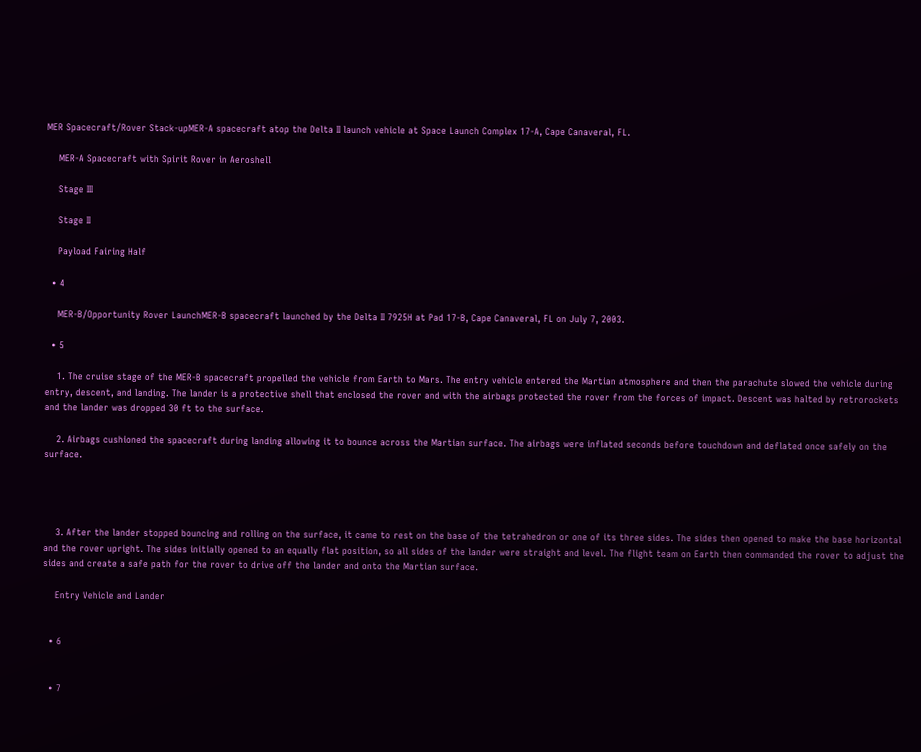MER Spacecraft/Rover Stack-upMER-A spacecraft atop the Delta II launch vehicle at Space Launch Complex 17-A, Cape Canaveral, FL.

    MER-A Spacecraft with Spirit Rover in Aeroshell

    Stage III

    Stage II

    Payload Fairing Half

  • 4

    MER-B/Opportunity Rover LaunchMER-B spacecraft launched by the Delta II 7925H at Pad 17-B, Cape Canaveral, FL on July 7, 2003.

  • 5

    1. The cruise stage of the MER-B spacecraft propelled the vehicle from Earth to Mars. The entry vehicle entered the Martian atmosphere and then the parachute slowed the vehicle during entry, descent, and landing. The lander is a protective shell that enclosed the rover and with the airbags protected the rover from the forces of impact. Descent was halted by retrorockets and the lander was dropped 30 ft to the surface.

    2. Airbags cushioned the spacecraft during landing allowing it to bounce across the Martian surface. The airbags were inflated seconds before touchdown and deflated once safely on the surface.




    3. After the lander stopped bouncing and rolling on the surface, it came to rest on the base of the tetrahedron or one of its three sides. The sides then opened to make the base horizontal and the rover upright. The sides initially opened to an equally flat position, so all sides of the lander were straight and level. The flight team on Earth then commanded the rover to adjust the sides and create a safe path for the rover to drive off the lander and onto the Martian surface.

    Entry Vehicle and Lander


  • 6


  • 7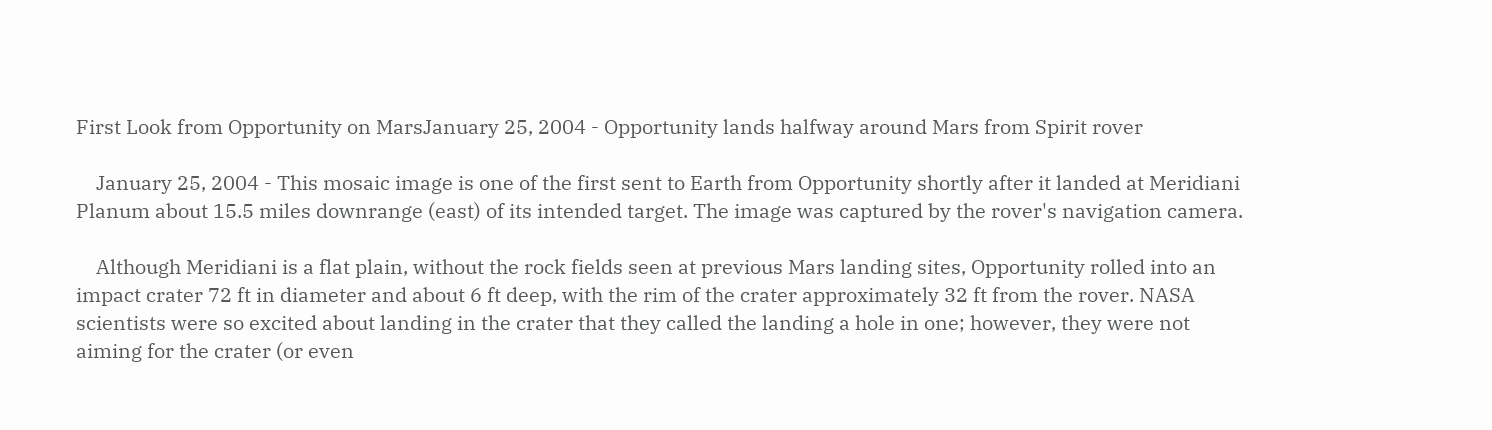First Look from Opportunity on MarsJanuary 25, 2004 - Opportunity lands halfway around Mars from Spirit rover

    January 25, 2004 - This mosaic image is one of the first sent to Earth from Opportunity shortly after it landed at Meridiani Planum about 15.5 miles downrange (east) of its intended target. The image was captured by the rover's navigation camera.

    Although Meridiani is a flat plain, without the rock fields seen at previous Mars landing sites, Opportunity rolled into an impact crater 72 ft in diameter and about 6 ft deep, with the rim of the crater approximately 32 ft from the rover. NASA scientists were so excited about landing in the crater that they called the landing a hole in one; however, they were not aiming for the crater (or even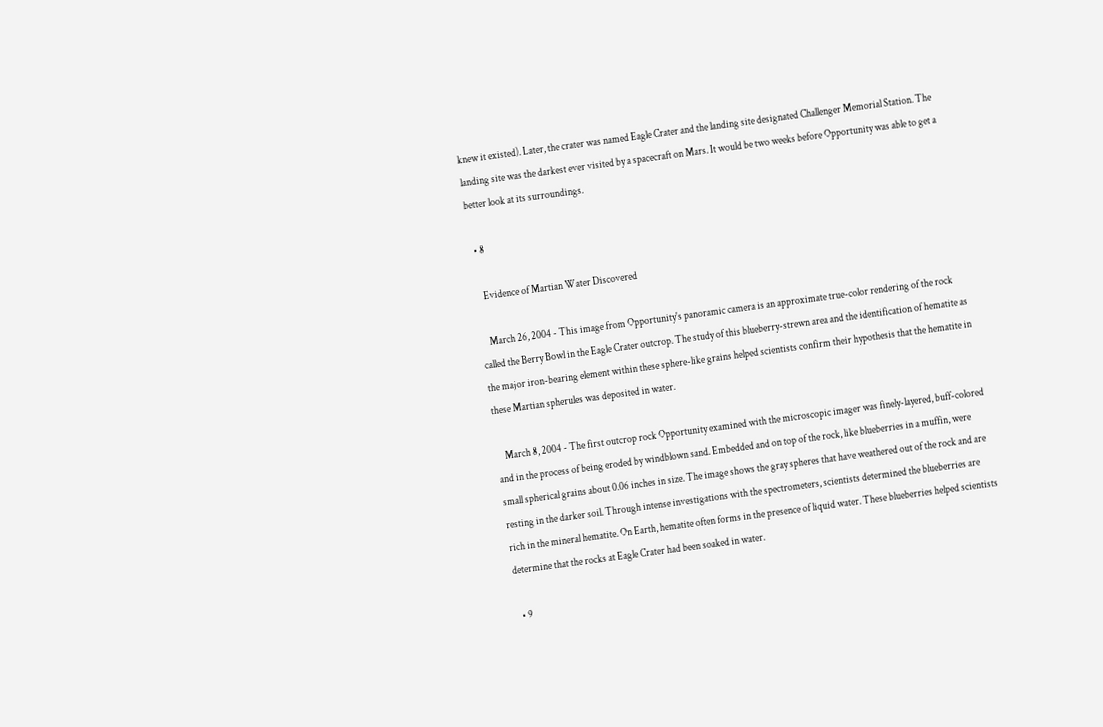knew it existed). Later, the crater was named Eagle Crater and the landing site designated Challenger Memorial Station. The landing site was the darkest ever visited by a spacecraft on Mars. It would be two weeks before Opportunity was able to get a better look at its surroundings.

  • 8

    Evidence of Martian Water Discovered

    March 26, 2004 - This image from Opportunity's panoramic camera is an approximate true-color rendering of the rock called the Berry Bowl in the Eagle Crater outcrop. The study of this blueberry-strewn area and the identification of hematite as the major iron-bearing element within these sphere-like grains helped scientists confirm their hypothesis that the hematite in these Martian spherules was deposited in water.

    March 8, 2004 - The first outcrop rock Opportunity examined with the microscopic imager was finely-layered, buff-colored and in the process of being eroded by windblown sand. Embedded and on top of the rock, like blueberries in a muffin, were small spherical grains about 0.06 inches in size. The image shows the gray spheres that have weathered out of the rock and are resting in the darker soil. Through intense investigations with the spectrometers, scientists determined the blueberries are rich in the mineral hematite. On Earth, hematite often forms in the presence of liquid water. These blueberries helped scientists determine that the rocks at Eagle Crater had been soaked in water.

  • 9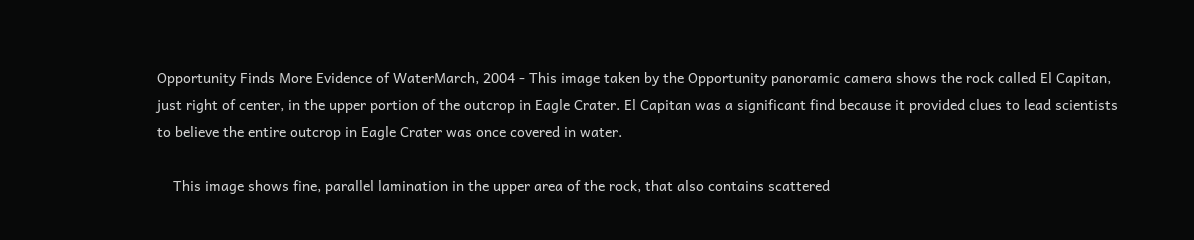Opportunity Finds More Evidence of WaterMarch, 2004 - This image taken by the Opportunity panoramic camera shows the rock called El Capitan, just right of center, in the upper portion of the outcrop in Eagle Crater. El Capitan was a significant find because it provided clues to lead scientists to believe the entire outcrop in Eagle Crater was once covered in water.

    This image shows fine, parallel lamination in the upper area of the rock, that also contains scattered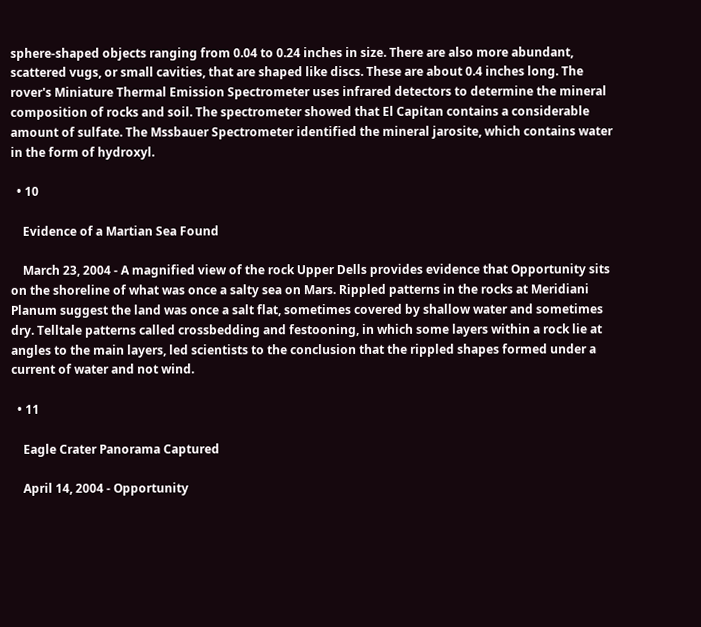sphere-shaped objects ranging from 0.04 to 0.24 inches in size. There are also more abundant, scattered vugs, or small cavities, that are shaped like discs. These are about 0.4 inches long. The rover's Miniature Thermal Emission Spectrometer uses infrared detectors to determine the mineral composition of rocks and soil. The spectrometer showed that El Capitan contains a considerable amount of sulfate. The Mssbauer Spectrometer identified the mineral jarosite, which contains water in the form of hydroxyl.

  • 10

    Evidence of a Martian Sea Found

    March 23, 2004 - A magnified view of the rock Upper Dells provides evidence that Opportunity sits on the shoreline of what was once a salty sea on Mars. Rippled patterns in the rocks at Meridiani Planum suggest the land was once a salt flat, sometimes covered by shallow water and sometimes dry. Telltale patterns called crossbedding and festooning, in which some layers within a rock lie at angles to the main layers, led scientists to the conclusion that the rippled shapes formed under a current of water and not wind.

  • 11

    Eagle Crater Panorama Captured

    April 14, 2004 - Opportunity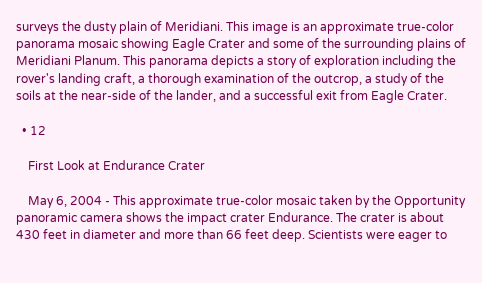surveys the dusty plain of Meridiani. This image is an approximate true-color panorama mosaic showing Eagle Crater and some of the surrounding plains of Meridiani Planum. This panorama depicts a story of exploration including the rover's landing craft, a thorough examination of the outcrop, a study of the soils at the near-side of the lander, and a successful exit from Eagle Crater.

  • 12

    First Look at Endurance Crater

    May 6, 2004 - This approximate true-color mosaic taken by the Opportunity panoramic camera shows the impact crater Endurance. The crater is about 430 feet in diameter and more than 66 feet deep. Scientists were eager to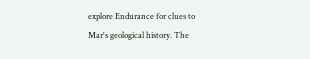explore Endurance for clues to Mar's geological history. The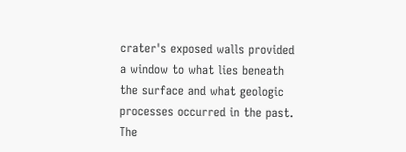crater's exposed walls provided a window to what lies beneath the surface and what geologic processes occurred in the past. The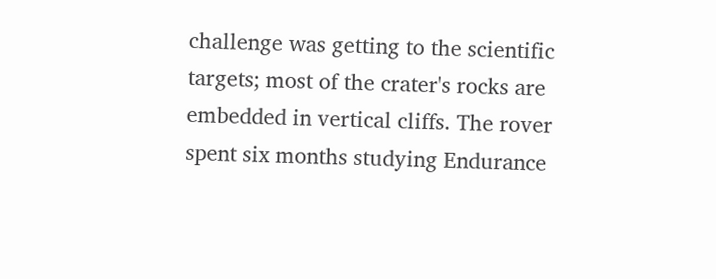challenge was getting to the scientific targets; most of the crater's rocks are embedded in vertical cliffs. The rover spent six months studying Endurance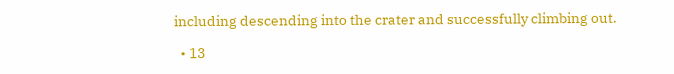including descending into the crater and successfully climbing out.

  • 13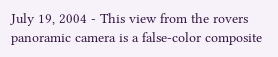July 19, 2004 - This view from the rovers panoramic camera is a false-color composite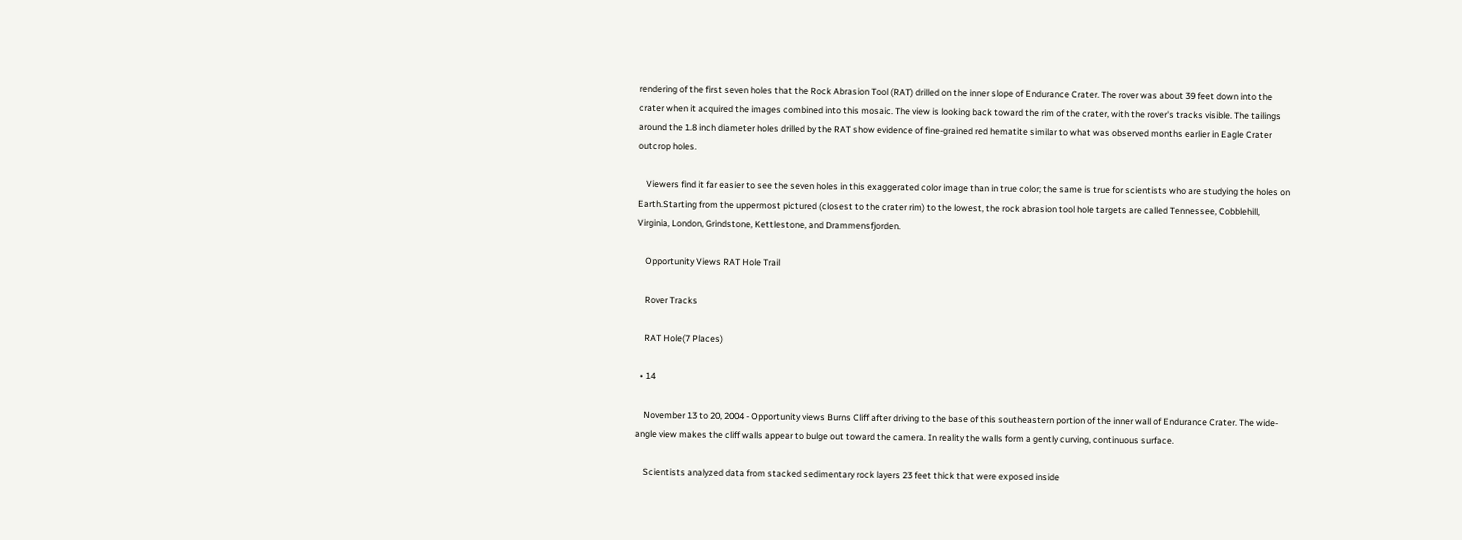rendering of the first seven holes that the Rock Abrasion Tool (RAT) drilled on the inner slope of Endurance Crater. The rover was about 39 feet down into the crater when it acquired the images combined into this mosaic. The view is looking back toward the rim of the crater, with the rover's tracks visible. The tailings around the 1.8 inch diameter holes drilled by the RAT show evidence of fine-grained red hematite similar to what was observed months earlier in Eagle Crater outcrop holes.

    Viewers find it far easier to see the seven holes in this exaggerated color image than in true color; the same is true for scientists who are studying the holes on Earth.Starting from the uppermost pictured (closest to the crater rim) to the lowest, the rock abrasion tool hole targets are called Tennessee, Cobblehill, Virginia, London, Grindstone, Kettlestone, and Drammensfjorden.

    Opportunity Views RAT Hole Trail

    Rover Tracks

    RAT Hole(7 Places)

  • 14

    November 13 to 20, 2004 - Opportunity views Burns Cliff after driving to the base of this southeastern portion of the inner wall of Endurance Crater. The wide-angle view makes the cliff walls appear to bulge out toward the camera. In reality the walls form a gently curving, continuous surface.

    Scientists analyzed data from stacked sedimentary rock layers 23 feet thick that were exposed inside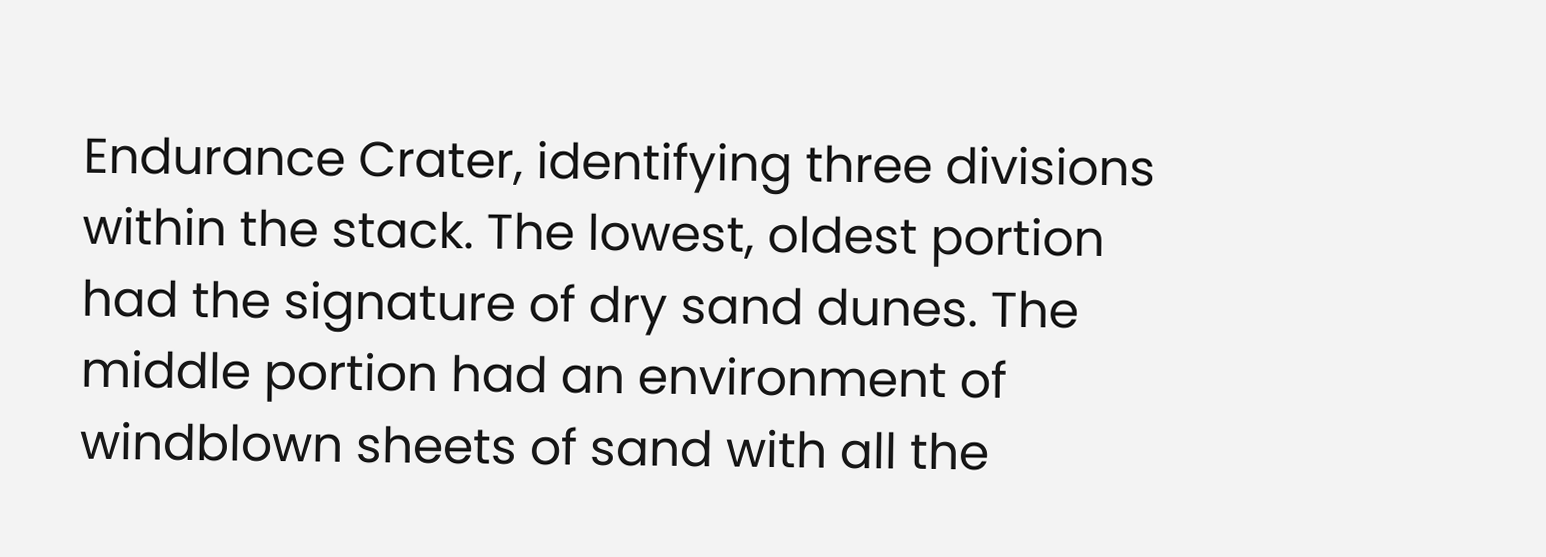Endurance Crater, identifying three divisions within the stack. The lowest, oldest portion had the signature of dry sand dunes. The middle portion had an environment of windblown sheets of sand with all the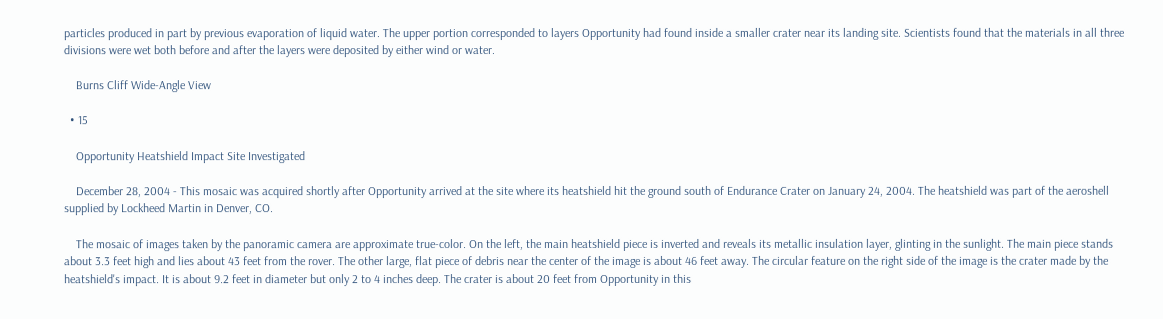particles produced in part by previous evaporation of liquid water. The upper portion corresponded to layers Opportunity had found inside a smaller crater near its landing site. Scientists found that the materials in all three divisions were wet both before and after the layers were deposited by either wind or water.

    Burns Cliff Wide-Angle View

  • 15

    Opportunity Heatshield Impact Site Investigated

    December 28, 2004 - This mosaic was acquired shortly after Opportunity arrived at the site where its heatshield hit the ground south of Endurance Crater on January 24, 2004. The heatshield was part of the aeroshell supplied by Lockheed Martin in Denver, CO.

    The mosaic of images taken by the panoramic camera are approximate true-color. On the left, the main heatshield piece is inverted and reveals its metallic insulation layer, glinting in the sunlight. The main piece stands about 3.3 feet high and lies about 43 feet from the rover. The other large, flat piece of debris near the center of the image is about 46 feet away. The circular feature on the right side of the image is the crater made by the heatshield's impact. It is about 9.2 feet in diameter but only 2 to 4 inches deep. The crater is about 20 feet from Opportunity in this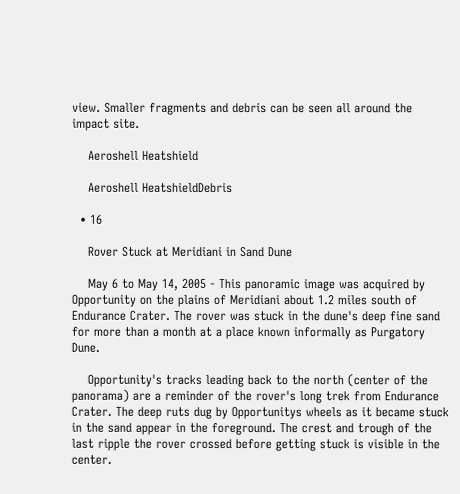view. Smaller fragments and debris can be seen all around the impact site.

    Aeroshell Heatshield

    Aeroshell HeatshieldDebris

  • 16

    Rover Stuck at Meridiani in Sand Dune

    May 6 to May 14, 2005 - This panoramic image was acquired by Opportunity on the plains of Meridiani about 1.2 miles south of Endurance Crater. The rover was stuck in the dune's deep fine sand for more than a month at a place known informally as Purgatory Dune.

    Opportunity's tracks leading back to the north (center of the panorama) are a reminder of the rover's long trek from Endurance Crater. The deep ruts dug by Opportunitys wheels as it became stuck in the sand appear in the foreground. The crest and trough of the last ripple the rover crossed before getting stuck is visible in the center.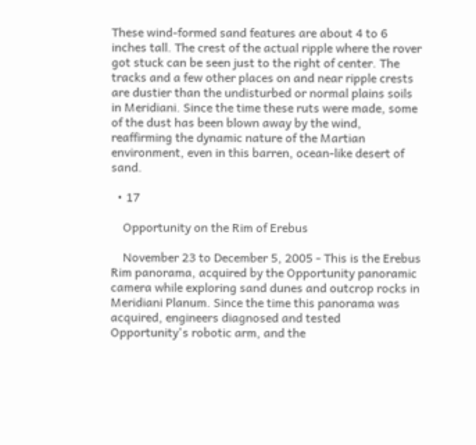These wind-formed sand features are about 4 to 6 inches tall. The crest of the actual ripple where the rover got stuck can be seen just to the right of center. The tracks and a few other places on and near ripple crests are dustier than the undisturbed or normal plains soils in Meridiani. Since the time these ruts were made, some of the dust has been blown away by the wind, reaffirming the dynamic nature of the Martian environment, even in this barren, ocean-like desert of sand.

  • 17

    Opportunity on the Rim of Erebus

    November 23 to December 5, 2005 - This is the Erebus Rim panorama, acquired by the Opportunity panoramic camera while exploring sand dunes and outcrop rocks in Meridiani Planum. Since the time this panorama was acquired, engineers diagnosed and tested Opportunity's robotic arm, and the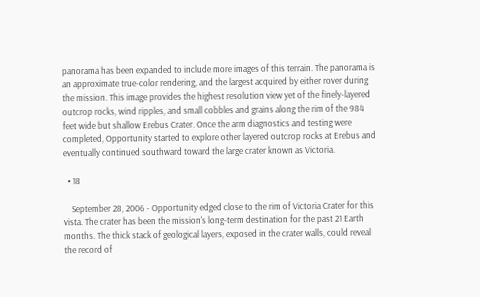panorama has been expanded to include more images of this terrain. The panorama is an approximate true-color rendering, and the largest acquired by either rover during the mission. This image provides the highest resolution view yet of the finely-layered outcrop rocks, wind ripples, and small cobbles and grains along the rim of the 984 feet wide but shallow Erebus Crater. Once the arm diagnostics and testing were completed, Opportunity started to explore other layered outcrop rocks at Erebus and eventually continued southward toward the large crater known as Victoria.

  • 18

    September 28, 2006 - Opportunity edged close to the rim of Victoria Crater for this vista. The crater has been the mission's long-term destination for the past 21 Earth months. The thick stack of geological layers, exposed in the crater walls, could reveal the record of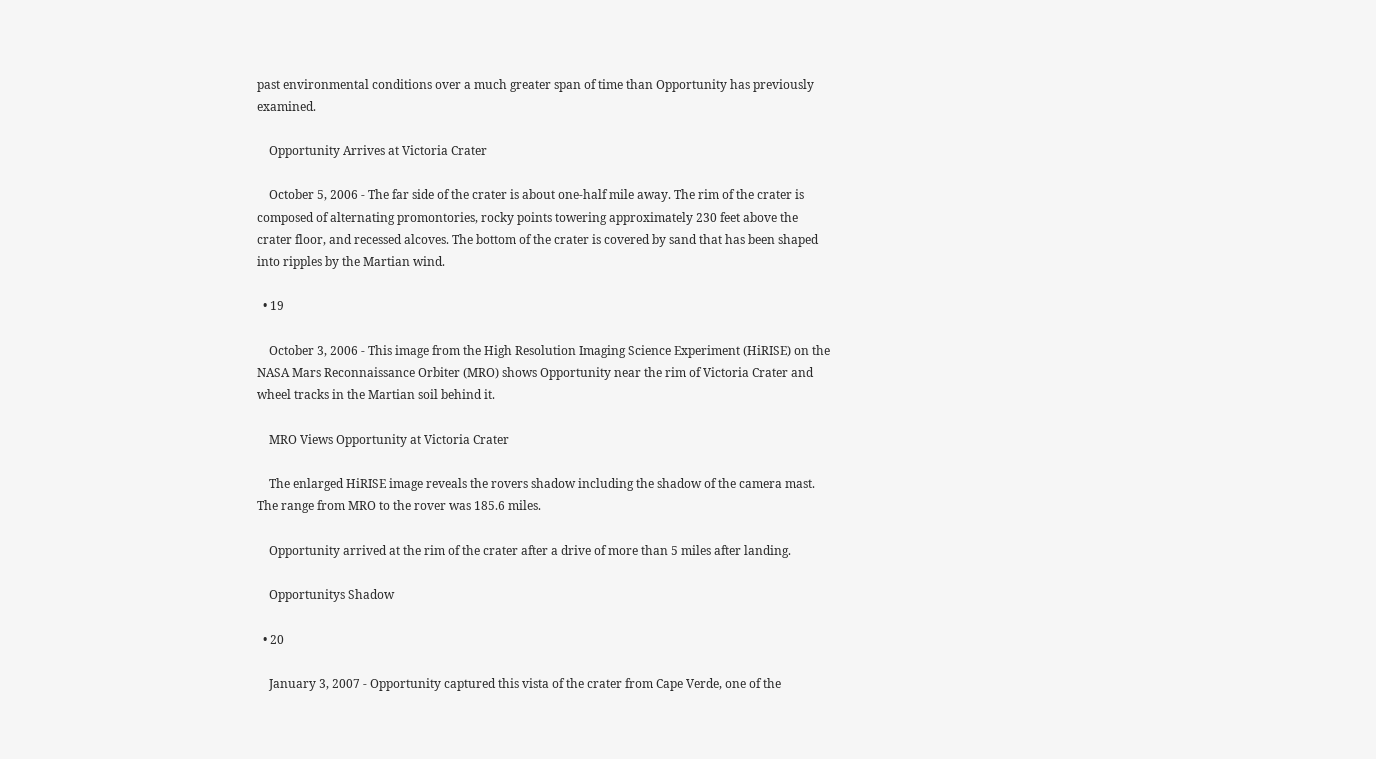past environmental conditions over a much greater span of time than Opportunity has previously examined.

    Opportunity Arrives at Victoria Crater

    October 5, 2006 - The far side of the crater is about one-half mile away. The rim of the crater is composed of alternating promontories, rocky points towering approximately 230 feet above the crater floor, and recessed alcoves. The bottom of the crater is covered by sand that has been shaped into ripples by the Martian wind.

  • 19

    October 3, 2006 - This image from the High Resolution Imaging Science Experiment (HiRISE) on the NASA Mars Reconnaissance Orbiter (MRO) shows Opportunity near the rim of Victoria Crater and wheel tracks in the Martian soil behind it.

    MRO Views Opportunity at Victoria Crater

    The enlarged HiRISE image reveals the rovers shadow including the shadow of the camera mast. The range from MRO to the rover was 185.6 miles.

    Opportunity arrived at the rim of the crater after a drive of more than 5 miles after landing.

    Opportunitys Shadow

  • 20

    January 3, 2007 - Opportunity captured this vista of the crater from Cape Verde, one of the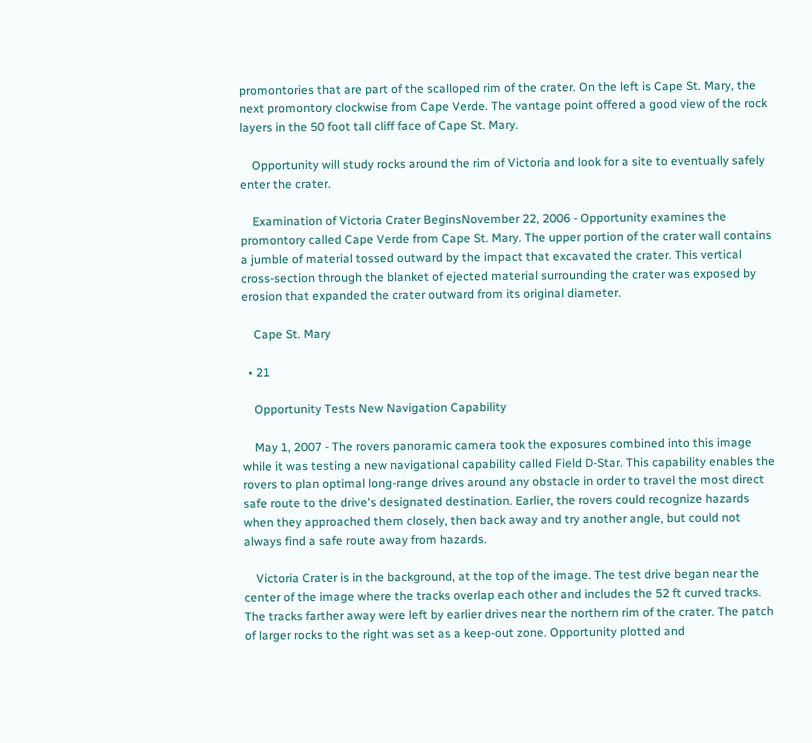promontories that are part of the scalloped rim of the crater. On the left is Cape St. Mary, the next promontory clockwise from Cape Verde. The vantage point offered a good view of the rock layers in the 50 foot tall cliff face of Cape St. Mary.

    Opportunity will study rocks around the rim of Victoria and look for a site to eventually safely enter the crater.

    Examination of Victoria Crater BeginsNovember 22, 2006 - Opportunity examines the promontory called Cape Verde from Cape St. Mary. The upper portion of the crater wall contains a jumble of material tossed outward by the impact that excavated the crater. This vertical cross-section through the blanket of ejected material surrounding the crater was exposed by erosion that expanded the crater outward from its original diameter.

    Cape St. Mary

  • 21

    Opportunity Tests New Navigation Capability

    May 1, 2007 - The rovers panoramic camera took the exposures combined into this image while it was testing a new navigational capability called Field D-Star. This capability enables the rovers to plan optimal long-range drives around any obstacle in order to travel the most direct safe route to the drive's designated destination. Earlier, the rovers could recognize hazards when they approached them closely, then back away and try another angle, but could not always find a safe route away from hazards.

    Victoria Crater is in the background, at the top of the image. The test drive began near the center of the image where the tracks overlap each other and includes the 52 ft curved tracks. The tracks farther away were left by earlier drives near the northern rim of the crater. The patch of larger rocks to the right was set as a keep-out zone. Opportunity plotted and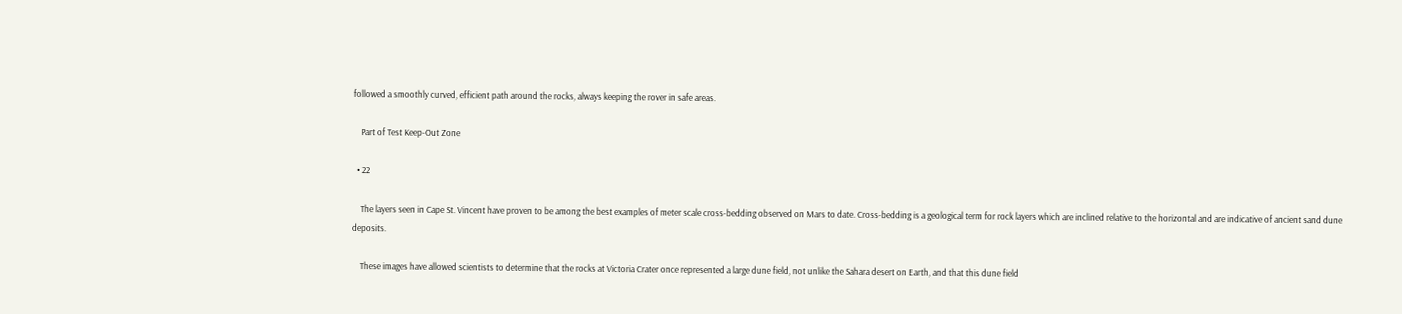followed a smoothly curved, efficient path around the rocks, always keeping the rover in safe areas.

    Part of Test Keep-Out Zone

  • 22

    The layers seen in Cape St. Vincent have proven to be among the best examples of meter scale cross-bedding observed on Mars to date. Cross-bedding is a geological term for rock layers which are inclined relative to the horizontal and are indicative of ancient sand dune deposits.

    These images have allowed scientists to determine that the rocks at Victoria Crater once represented a large dune field, not unlike the Sahara desert on Earth, and that this dune field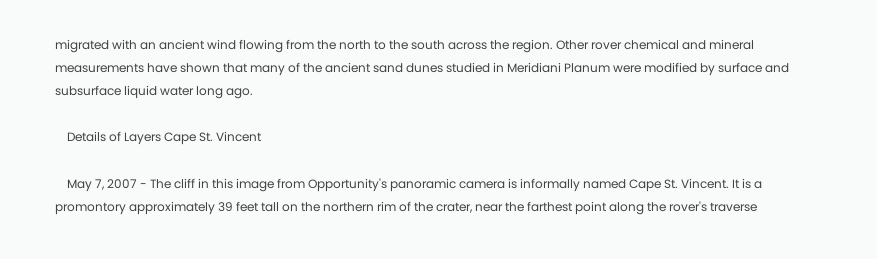migrated with an ancient wind flowing from the north to the south across the region. Other rover chemical and mineral measurements have shown that many of the ancient sand dunes studied in Meridiani Planum were modified by surface and subsurface liquid water long ago.

    Details of Layers Cape St. Vincent

    May 7, 2007 - The cliff in this image from Opportunity's panoramic camera is informally named Cape St. Vincent. It is a promontory approximately 39 feet tall on the northern rim of the crater, near the farthest point along the rover's traverse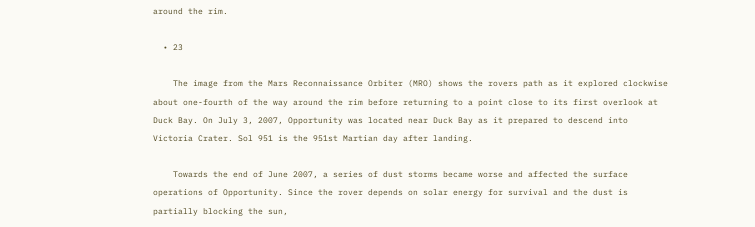around the rim.

  • 23

    The image from the Mars Reconnaissance Orbiter (MRO) shows the rovers path as it explored clockwise about one-fourth of the way around the rim before returning to a point close to its first overlook at Duck Bay. On July 3, 2007, Opportunity was located near Duck Bay as it prepared to descend into Victoria Crater. Sol 951 is the 951st Martian day after landing.

    Towards the end of June 2007, a series of dust storms became worse and affected the surface operations of Opportunity. Since the rover depends on solar energy for survival and the dust is partially blocking the sun,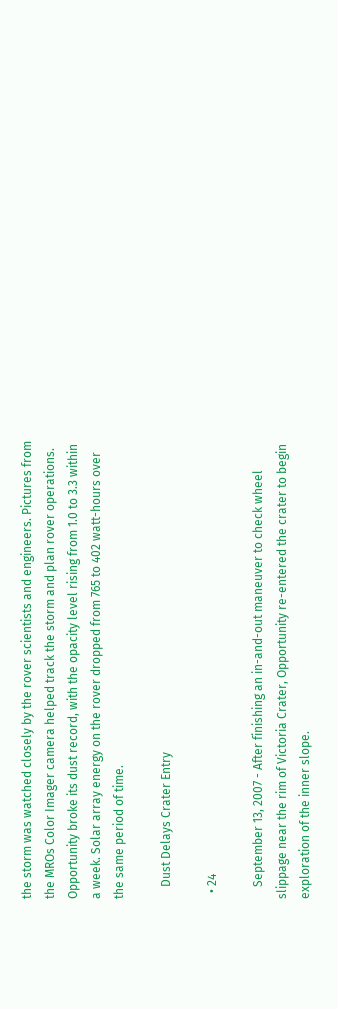the storm was watched closely by the rover scientists and engineers. Pictures from the MROs Color Imager camera helped track the storm and plan rover operations. Opportunity broke its dust record, with the opacity level rising from 1.0 to 3.3 within a week. Solar array energy on the rover dropped from 765 to 402 watt-hours over the same period of time.

    Dust Delays Crater Entry

  • 24

    September 13, 2007 - After finishing an in-and-out maneuver to check wheel slippage near the rim of Victoria Crater, Opportunity re-entered the crater to begin exploration of the inner slope.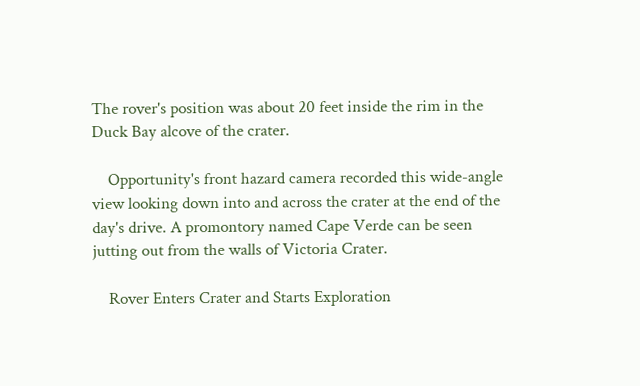The rover's position was about 20 feet inside the rim in the Duck Bay alcove of the crater.

    Opportunity's front hazard camera recorded this wide-angle view looking down into and across the crater at the end of the day's drive. A promontory named Cape Verde can be seen jutting out from the walls of Victoria Crater.

    Rover Enters Crater and Starts Exploration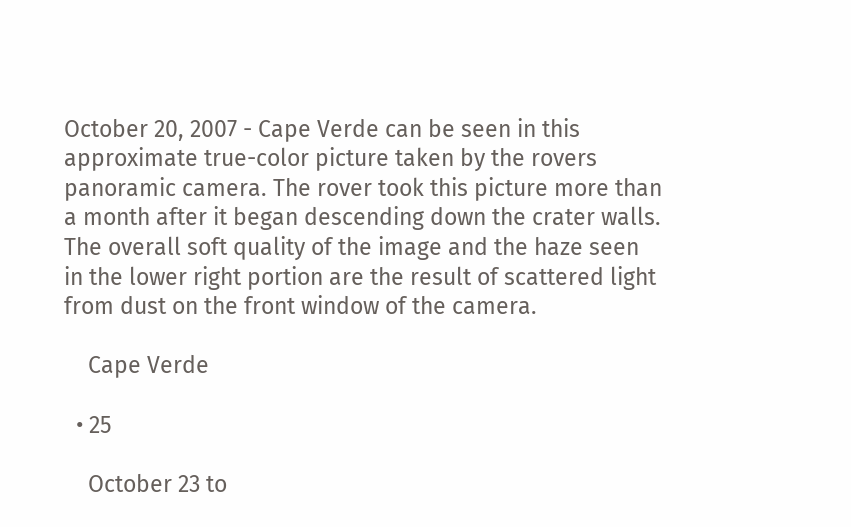October 20, 2007 - Cape Verde can be seen in this approximate true-color picture taken by the rovers panoramic camera. The rover took this picture more than a month after it began descending down the crater walls. The overall soft quality of the image and the haze seen in the lower right portion are the result of scattered light from dust on the front window of the camera.

    Cape Verde

  • 25

    October 23 to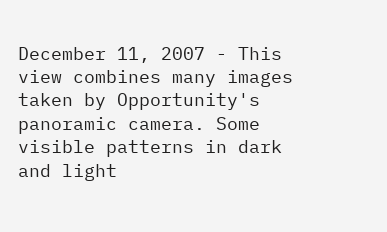December 11, 2007 - This view combines many images taken by Opportunity's panoramic camera. Some visible patterns in dark and light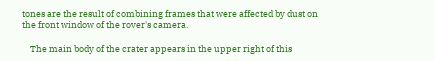tones are the result of combining frames that were affected by dust on the front window of the rover's camera.

    The main body of the crater appears in the upper right of this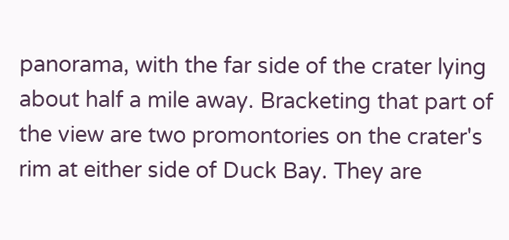panorama, with the far side of the crater lying about half a mile away. Bracketing that part of the view are two promontories on the crater's rim at either side of Duck Bay. They are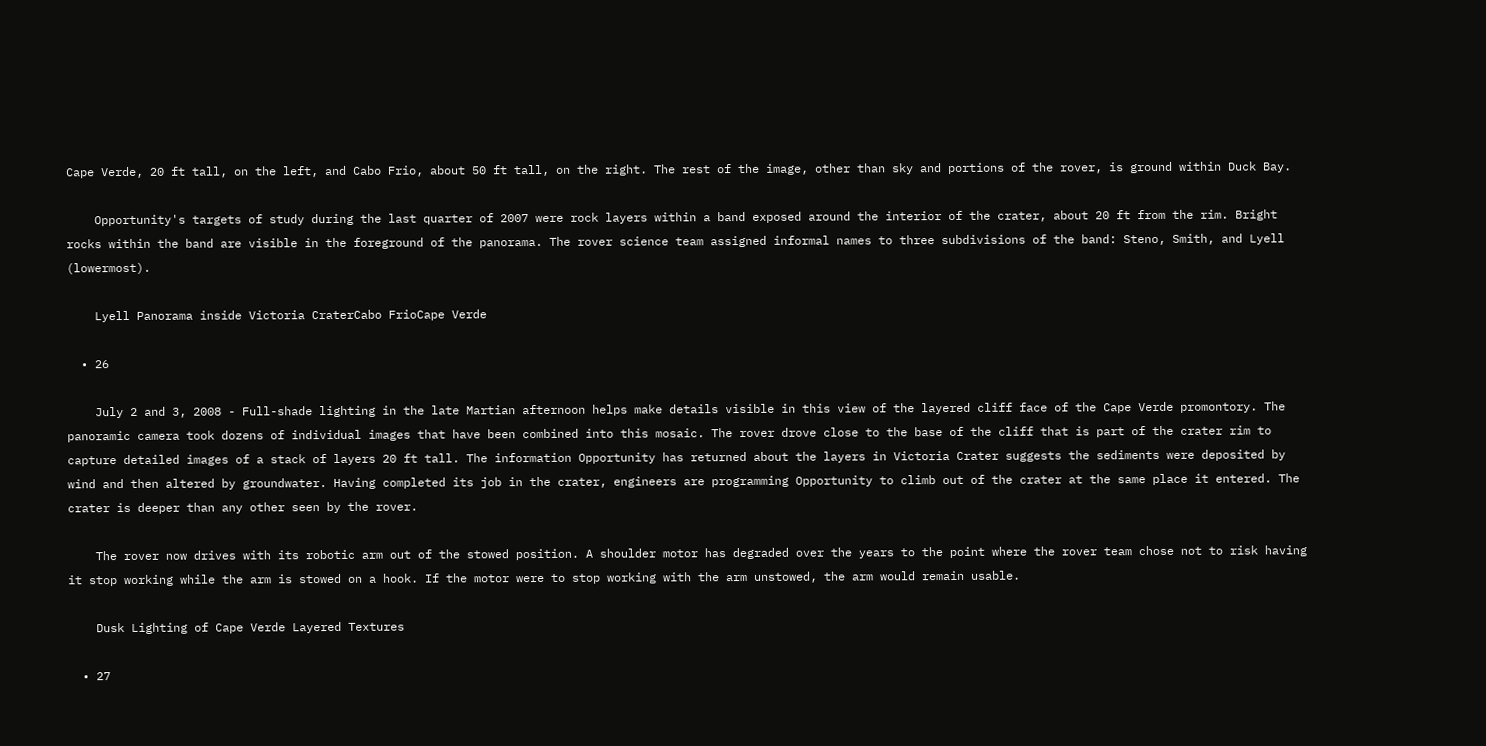Cape Verde, 20 ft tall, on the left, and Cabo Frio, about 50 ft tall, on the right. The rest of the image, other than sky and portions of the rover, is ground within Duck Bay.

    Opportunity's targets of study during the last quarter of 2007 were rock layers within a band exposed around the interior of the crater, about 20 ft from the rim. Bright rocks within the band are visible in the foreground of the panorama. The rover science team assigned informal names to three subdivisions of the band: Steno, Smith, and Lyell (lowermost).

    Lyell Panorama inside Victoria CraterCabo FrioCape Verde

  • 26

    July 2 and 3, 2008 - Full-shade lighting in the late Martian afternoon helps make details visible in this view of the layered cliff face of the Cape Verde promontory. The panoramic camera took dozens of individual images that have been combined into this mosaic. The rover drove close to the base of the cliff that is part of the crater rim to capture detailed images of a stack of layers 20 ft tall. The information Opportunity has returned about the layers in Victoria Crater suggests the sediments were deposited by wind and then altered by groundwater. Having completed its job in the crater, engineers are programming Opportunity to climb out of the crater at the same place it entered. The crater is deeper than any other seen by the rover.

    The rover now drives with its robotic arm out of the stowed position. A shoulder motor has degraded over the years to the point where the rover team chose not to risk having it stop working while the arm is stowed on a hook. If the motor were to stop working with the arm unstowed, the arm would remain usable.

    Dusk Lighting of Cape Verde Layered Textures

  • 27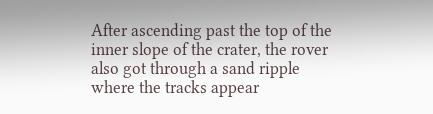After ascending past the top of the inner slope of the crater, the rover also got through a sand ripple where the tracks appear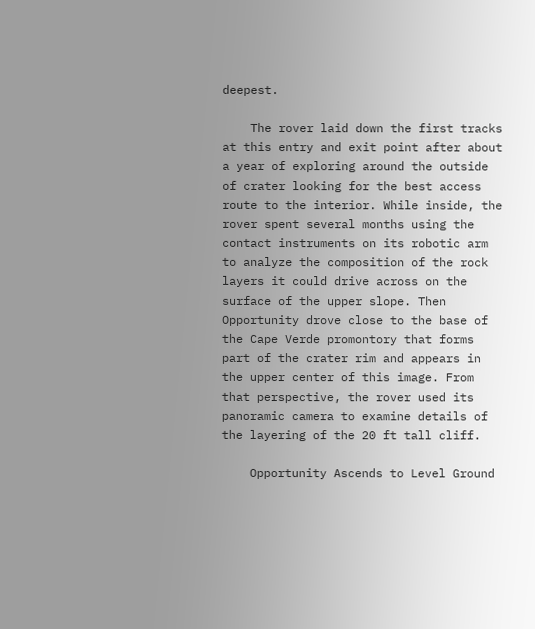deepest.

    The rover laid down the first tracks at this entry and exit point after about a year of exploring around the outside of crater looking for the best access route to the interior. While inside, the rover spent several months using the contact instruments on its robotic arm to analyze the composition of the rock layers it could drive across on the surface of the upper slope. Then Opportunity drove close to the base of the Cape Verde promontory that forms part of the crater rim and appears in the upper center of this image. From that perspective, the rover used its panoramic camera to examine details of the layering of the 20 ft tall cliff.

    Opportunity Ascends to Level Ground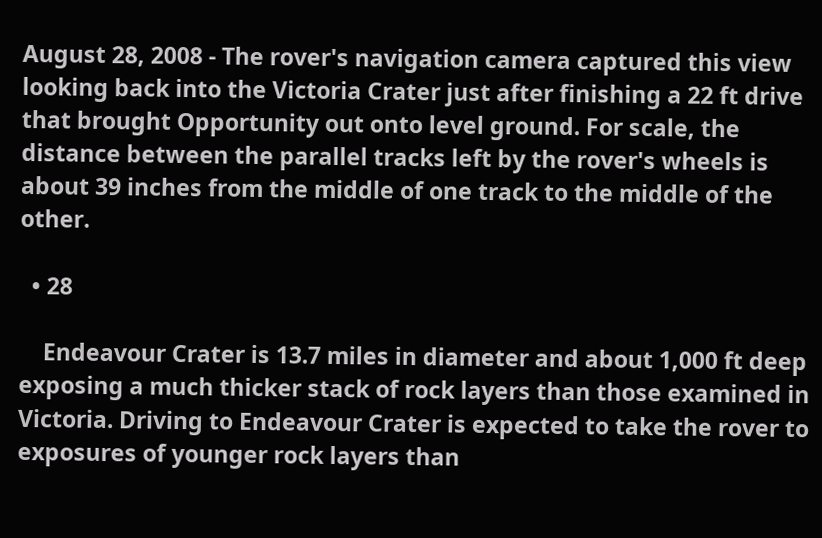August 28, 2008 - The rover's navigation camera captured this view looking back into the Victoria Crater just after finishing a 22 ft drive that brought Opportunity out onto level ground. For scale, the distance between the parallel tracks left by the rover's wheels is about 39 inches from the middle of one track to the middle of the other.

  • 28

    Endeavour Crater is 13.7 miles in diameter and about 1,000 ft deep exposing a much thicker stack of rock layers than those examined in Victoria. Driving to Endeavour Crater is expected to take the rover to exposures of younger rock layers than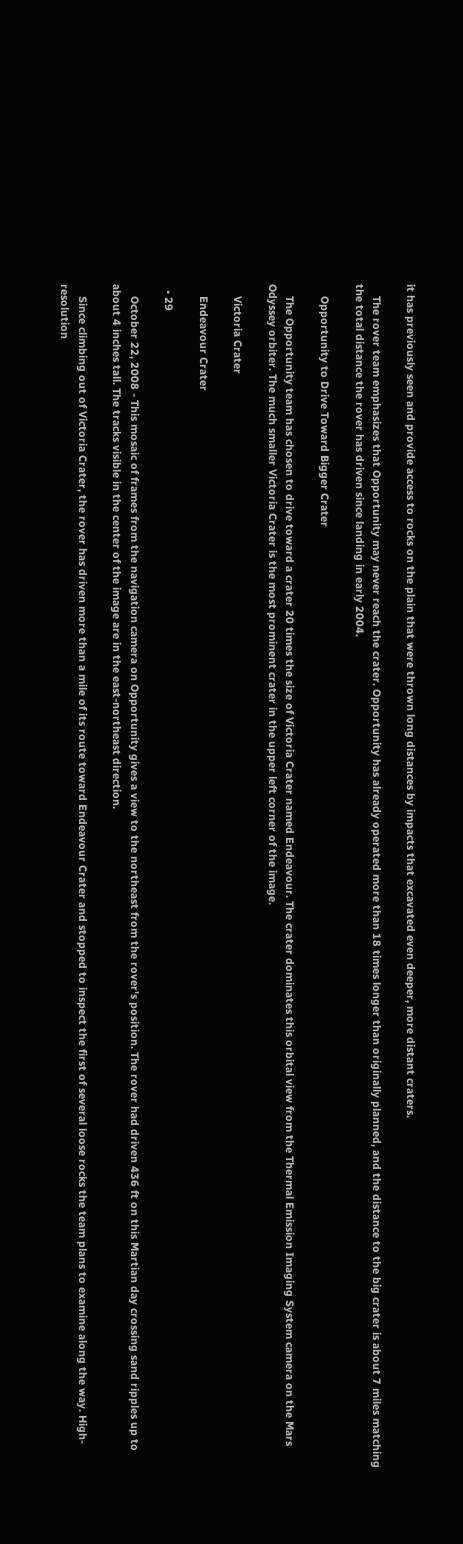it has previously seen and provide access to rocks on the plain that were thrown long distances by impacts that excavated even deeper, more distant craters.

    The rover team emphasizes that Opportunity may never reach the crater. Opportunity has already operated more than 18 times longer than originally planned, and the distance to the big crater is about 7 miles matching the total distance the rover has driven since landing in early 2004.

    Opportunity to Drive Toward Bigger Crater

    The Opportunity team has chosen to drive toward a crater 20 times the size of Victoria Crater named Endeavour. The crater dominates this orbital view from the Thermal Emission Imaging System camera on the Mars Odyssey orbiter. The much smaller Victoria Crater is the most prominent crater in the upper left corner of the image.

    Victoria Crater

    Endeavour Crater

  • 29

    October 22, 2008 - This mosaic of frames from the navigation camera on Opportunity gives a view to the northeast from the rover's position. The rover had driven 436 ft on this Martian day crossing sand ripples up to about 4 inches tall. The tracks visible in the center of the image are in the east-northeast direction.

    Since climbing out of Victoria Crater, the rover has driven more than a mile of its route toward Endeavour Crater and stopped to inspect the first of several loose rocks the team plans to examine along the way. High-resolution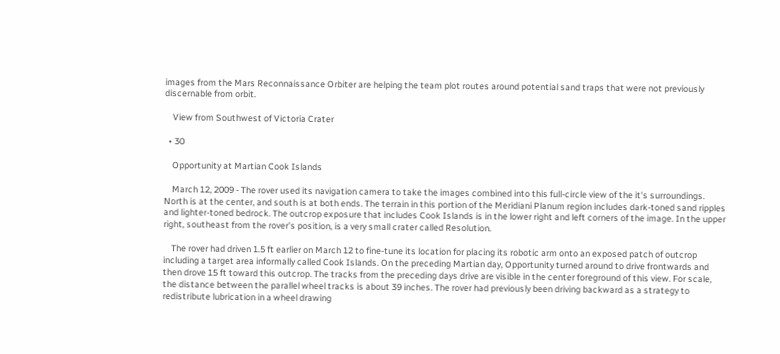images from the Mars Reconnaissance Orbiter are helping the team plot routes around potential sand traps that were not previously discernable from orbit.

    View from Southwest of Victoria Crater

  • 30

    Opportunity at Martian Cook Islands

    March 12, 2009 - The rover used its navigation camera to take the images combined into this full-circle view of the it's surroundings. North is at the center, and south is at both ends. The terrain in this portion of the Meridiani Planum region includes dark-toned sand ripples and lighter-toned bedrock. The outcrop exposure that includes Cook Islands is in the lower right and left corners of the image. In the upper right, southeast from the rover's position, is a very small crater called Resolution.

    The rover had driven 1.5 ft earlier on March 12 to fine-tune its location for placing its robotic arm onto an exposed patch of outcrop including a target area informally called Cook Islands. On the preceding Martian day, Opportunity turned around to drive frontwards and then drove 15 ft toward this outcrop. The tracks from the preceding days drive are visible in the center foreground of this view. For scale, the distance between the parallel wheel tracks is about 39 inches. The rover had previously been driving backward as a strategy to redistribute lubrication in a wheel drawing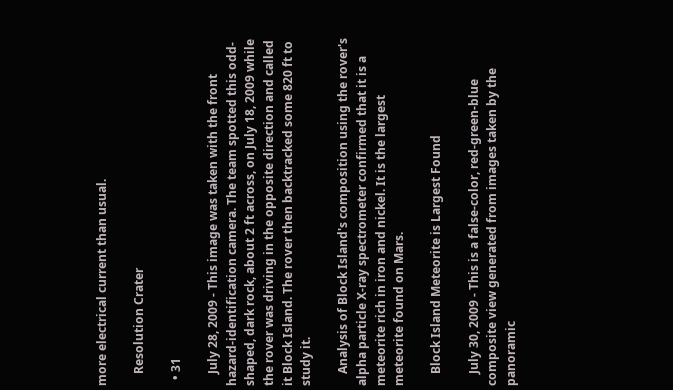more electrical current than usual.

    Resolution Crater

  • 31

    July 28, 2009 - This image was taken with the front hazard-identification camera. The team spotted this odd-shaped, dark rock, about 2 ft across, on July 18, 2009 while the rover was driving in the opposite direction and called it Block Island. The rover then backtracked some 820 ft to study it.

    Analysis of Block Island's composition using the rover's alpha particle X-ray spectrometer confirmed that it is a meteorite rich in iron and nickel. It is the largest meteorite found on Mars.

    Block Island Meteorite is Largest Found

    July 30, 2009 - This is a false-color, red-green-blue composite view generated from images taken by the panoramic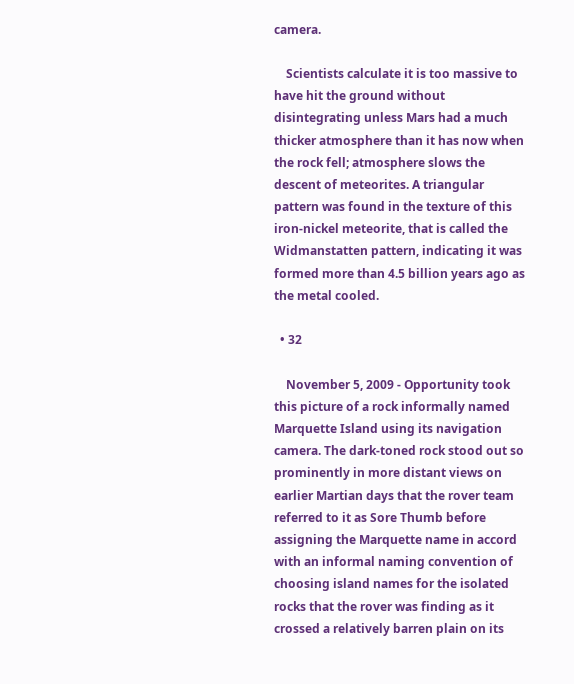camera.

    Scientists calculate it is too massive to have hit the ground without disintegrating unless Mars had a much thicker atmosphere than it has now when the rock fell; atmosphere slows the descent of meteorites. A triangular pattern was found in the texture of this iron-nickel meteorite, that is called the Widmanstatten pattern, indicating it was formed more than 4.5 billion years ago as the metal cooled.

  • 32

    November 5, 2009 - Opportunity took this picture of a rock informally named Marquette Island using its navigation camera. The dark-toned rock stood out so prominently in more distant views on earlier Martian days that the rover team referred to it as Sore Thumb before assigning the Marquette name in accord with an informal naming convention of choosing island names for the isolated rocks that the rover was finding as it crossed a relatively barren plain on its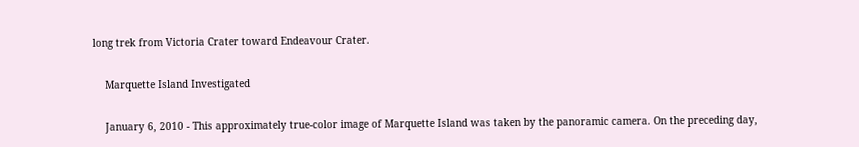long trek from Victoria Crater toward Endeavour Crater.

    Marquette Island Investigated

    January 6, 2010 - This approximately true-color image of Marquette Island was taken by the panoramic camera. On the preceding day,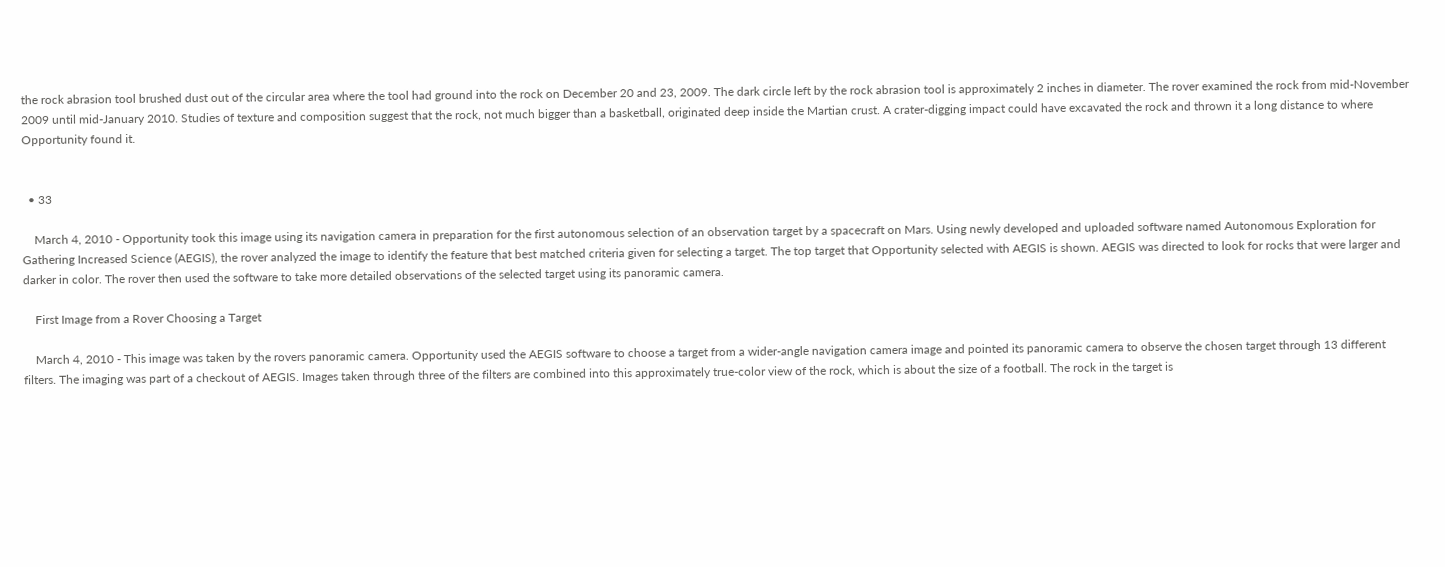the rock abrasion tool brushed dust out of the circular area where the tool had ground into the rock on December 20 and 23, 2009. The dark circle left by the rock abrasion tool is approximately 2 inches in diameter. The rover examined the rock from mid-November 2009 until mid-January 2010. Studies of texture and composition suggest that the rock, not much bigger than a basketball, originated deep inside the Martian crust. A crater-digging impact could have excavated the rock and thrown it a long distance to where Opportunity found it.


  • 33

    March 4, 2010 - Opportunity took this image using its navigation camera in preparation for the first autonomous selection of an observation target by a spacecraft on Mars. Using newly developed and uploaded software named Autonomous Exploration for Gathering Increased Science (AEGIS), the rover analyzed the image to identify the feature that best matched criteria given for selecting a target. The top target that Opportunity selected with AEGIS is shown. AEGIS was directed to look for rocks that were larger and darker in color. The rover then used the software to take more detailed observations of the selected target using its panoramic camera.

    First Image from a Rover Choosing a Target

    March 4, 2010 - This image was taken by the rovers panoramic camera. Opportunity used the AEGIS software to choose a target from a wider-angle navigation camera image and pointed its panoramic camera to observe the chosen target through 13 different filters. The imaging was part of a checkout of AEGIS. Images taken through three of the filters are combined into this approximately true-color view of the rock, which is about the size of a football. The rock in the target is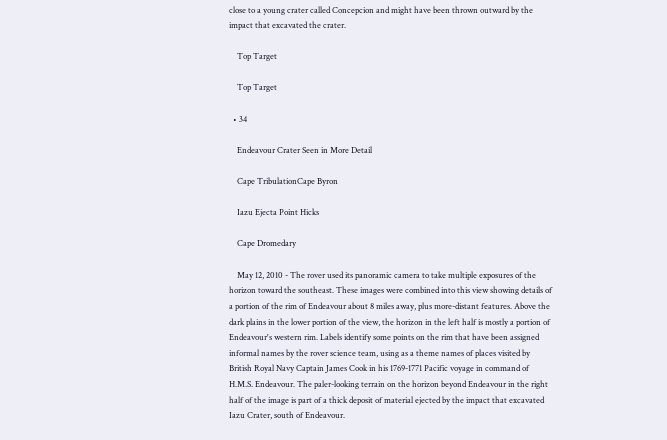close to a young crater called Concepcion and might have been thrown outward by the impact that excavated the crater.

    Top Target

    Top Target

  • 34

    Endeavour Crater Seen in More Detail

    Cape TribulationCape Byron

    Iazu Ejecta Point Hicks

    Cape Dromedary

    May 12, 2010 - The rover used its panoramic camera to take multiple exposures of the horizon toward the southeast. These images were combined into this view showing details of a portion of the rim of Endeavour about 8 miles away, plus more-distant features. Above the dark plains in the lower portion of the view, the horizon in the left half is mostly a portion of Endeavour's western rim. Labels identify some points on the rim that have been assigned informal names by the rover science team, using as a theme names of places visited by British Royal Navy Captain James Cook in his 1769-1771 Pacific voyage in command of H.M.S. Endeavour. The paler-looking terrain on the horizon beyond Endeavour in the right half of the image is part of a thick deposit of material ejected by the impact that excavated Iazu Crater, south of Endeavour.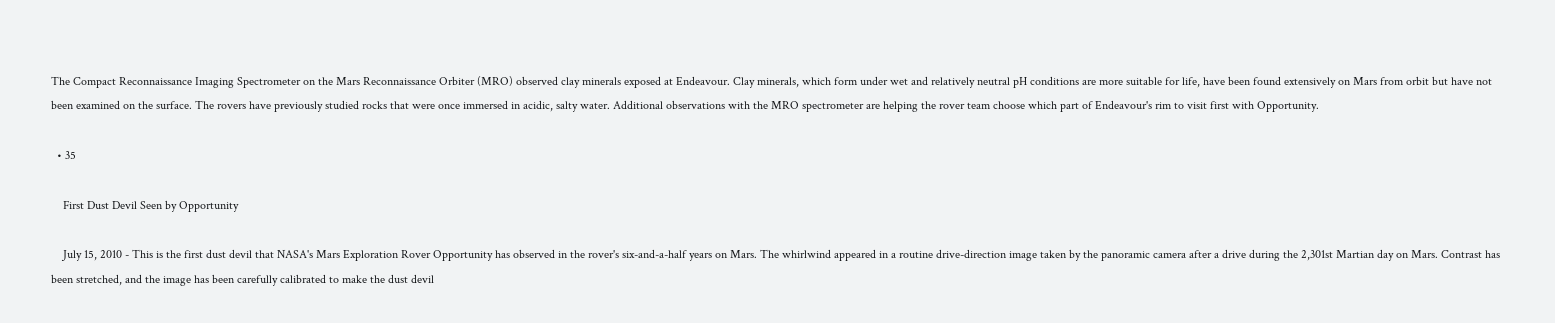The Compact Reconnaissance Imaging Spectrometer on the Mars Reconnaissance Orbiter (MRO) observed clay minerals exposed at Endeavour. Clay minerals, which form under wet and relatively neutral pH conditions are more suitable for life, have been found extensively on Mars from orbit but have not been examined on the surface. The rovers have previously studied rocks that were once immersed in acidic, salty water. Additional observations with the MRO spectrometer are helping the rover team choose which part of Endeavour's rim to visit first with Opportunity.

  • 35

    First Dust Devil Seen by Opportunity

    July 15, 2010 - This is the first dust devil that NASA's Mars Exploration Rover Opportunity has observed in the rover's six-and-a-half years on Mars. The whirlwind appeared in a routine drive-direction image taken by the panoramic camera after a drive during the 2,301st Martian day on Mars. Contrast has been stretched, and the image has been carefully calibrated to make the dust devil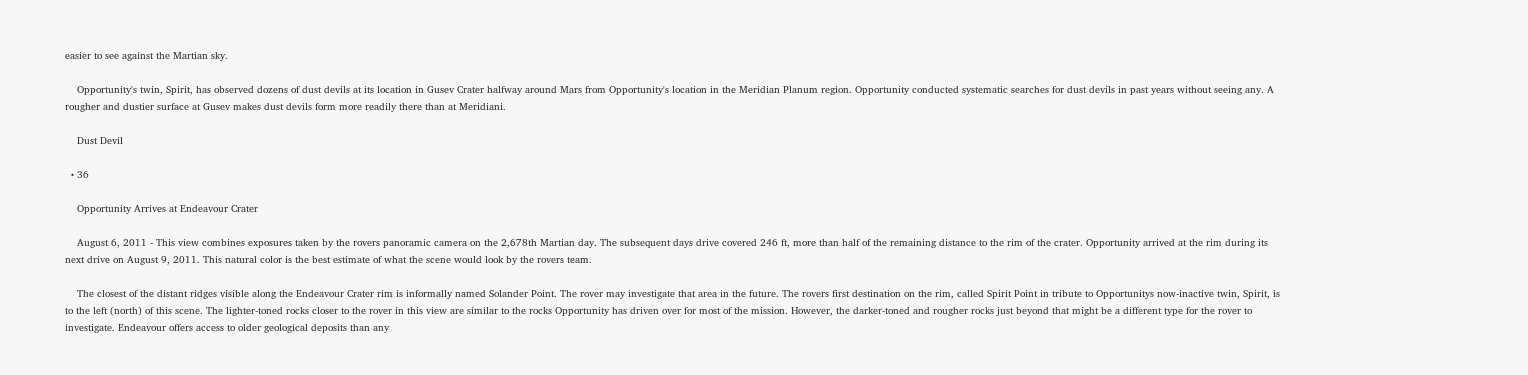easier to see against the Martian sky.

    Opportunity's twin, Spirit, has observed dozens of dust devils at its location in Gusev Crater halfway around Mars from Opportunity's location in the Meridian Planum region. Opportunity conducted systematic searches for dust devils in past years without seeing any. A rougher and dustier surface at Gusev makes dust devils form more readily there than at Meridiani.

    Dust Devil

  • 36

    Opportunity Arrives at Endeavour Crater

    August 6, 2011 - This view combines exposures taken by the rovers panoramic camera on the 2,678th Martian day. The subsequent days drive covered 246 ft, more than half of the remaining distance to the rim of the crater. Opportunity arrived at the rim during its next drive on August 9, 2011. This natural color is the best estimate of what the scene would look by the rovers team.

    The closest of the distant ridges visible along the Endeavour Crater rim is informally named Solander Point. The rover may investigate that area in the future. The rovers first destination on the rim, called Spirit Point in tribute to Opportunitys now-inactive twin, Spirit, is to the left (north) of this scene. The lighter-toned rocks closer to the rover in this view are similar to the rocks Opportunity has driven over for most of the mission. However, the darker-toned and rougher rocks just beyond that might be a different type for the rover to investigate. Endeavour offers access to older geological deposits than any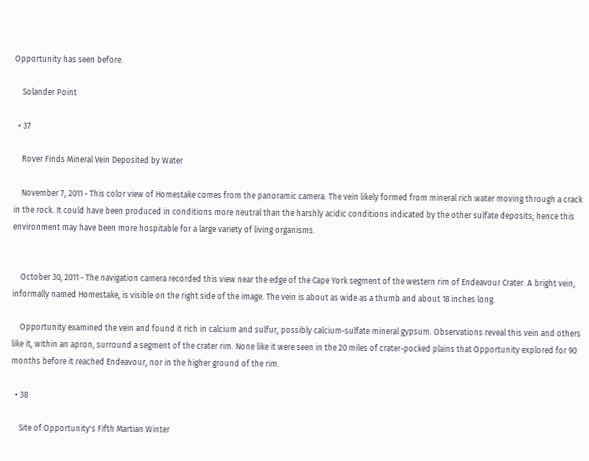Opportunity has seen before.

    Solander Point

  • 37

    Rover Finds Mineral Vein Deposited by Water

    November 7, 2011 - This color view of Homestake comes from the panoramic camera. The vein likely formed from mineral rich water moving through a crack in the rock. It could have been produced in conditions more neutral than the harshly acidic conditions indicated by the other sulfate deposits; hence this environment may have been more hospitable for a large variety of living organisms.


    October 30, 2011 - The navigation camera recorded this view near the edge of the Cape York segment of the western rim of Endeavour Crater. A bright vein, informally named Homestake, is visible on the right side of the image. The vein is about as wide as a thumb and about 18 inches long.

    Opportunity examined the vein and found it rich in calcium and sulfur, possibly calcium-sulfate mineral gypsum. Observations reveal this vein and others like it, within an apron, surround a segment of the crater rim. None like it were seen in the 20 miles of crater-pocked plains that Opportunity explored for 90 months before it reached Endeavour, nor in the higher ground of the rim.

  • 38

    Site of Opportunity's Fifth Martian Winter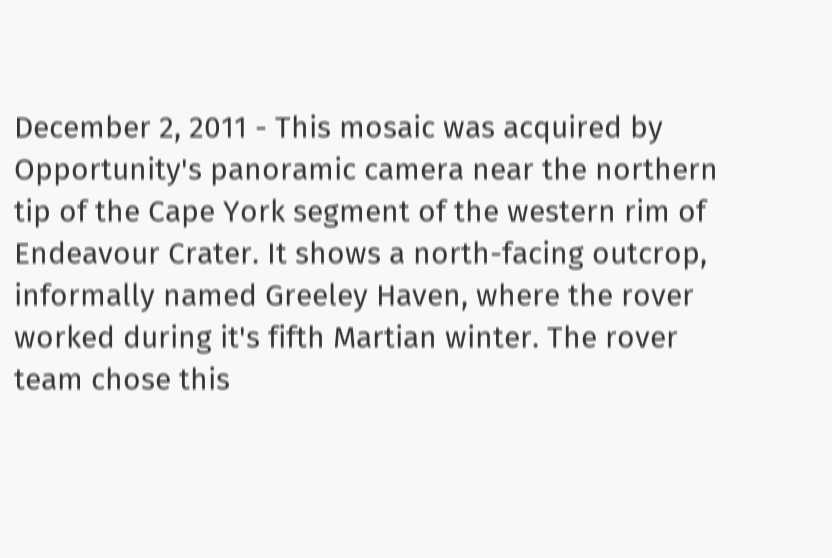December 2, 2011 - This mosaic was acquired by Opportunity's panoramic camera near the northern tip of the Cape York segment of the western rim of Endeavour Crater. It shows a north-facing outcrop, informally named Greeley Haven, where the rover worked during it's fifth Martian winter. The rover team chose this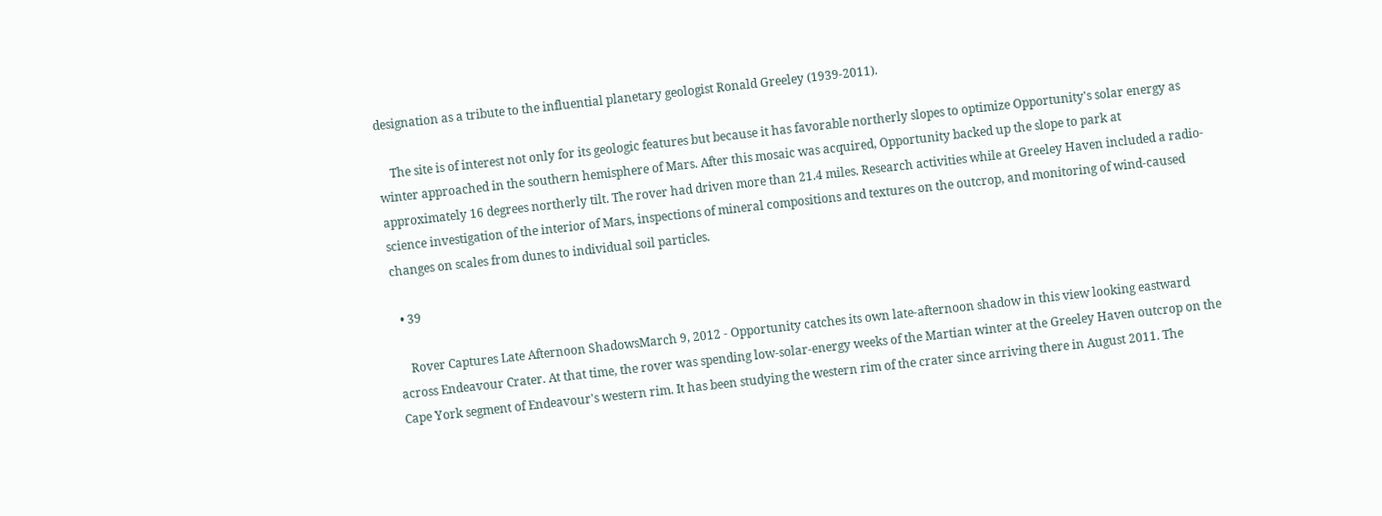designation as a tribute to the influential planetary geologist Ronald Greeley (1939-2011).

    The site is of interest not only for its geologic features but because it has favorable northerly slopes to optimize Opportunity's solar energy as winter approached in the southern hemisphere of Mars. After this mosaic was acquired, Opportunity backed up the slope to park at approximately 16 degrees northerly tilt. The rover had driven more than 21.4 miles. Research activities while at Greeley Haven included a radio-science investigation of the interior of Mars, inspections of mineral compositions and textures on the outcrop, and monitoring of wind-caused changes on scales from dunes to individual soil particles.

  • 39

    Rover Captures Late Afternoon ShadowsMarch 9, 2012 - Opportunity catches its own late-afternoon shadow in this view looking eastward across Endeavour Crater. At that time, the rover was spending low-solar-energy weeks of the Martian winter at the Greeley Haven outcrop on the Cape York segment of Endeavour's western rim. It has been studying the western rim of the crater since arriving there in August 2011. The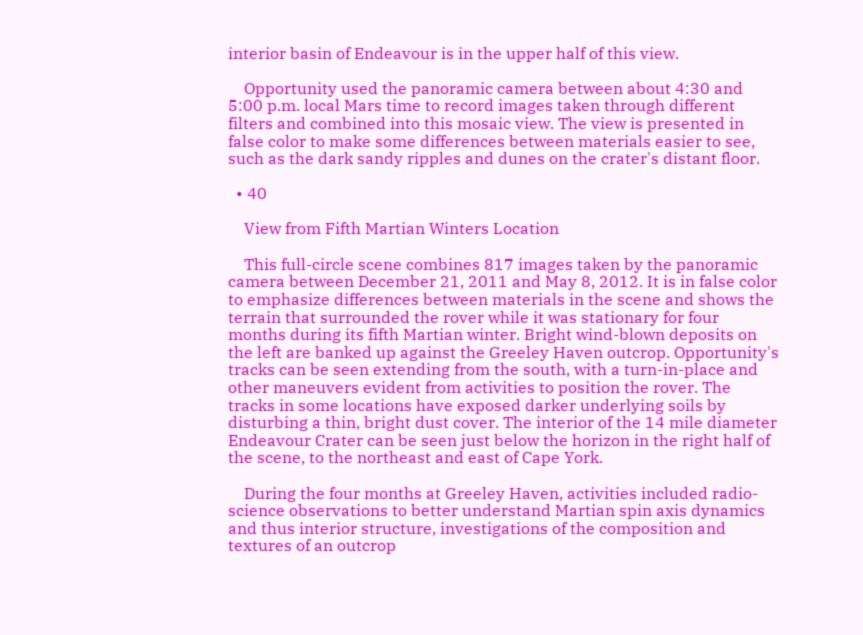interior basin of Endeavour is in the upper half of this view.

    Opportunity used the panoramic camera between about 4:30 and 5:00 p.m. local Mars time to record images taken through different filters and combined into this mosaic view. The view is presented in false color to make some differences between materials easier to see, such as the dark sandy ripples and dunes on the crater's distant floor.

  • 40

    View from Fifth Martian Winters Location

    This full-circle scene combines 817 images taken by the panoramic camera between December 21, 2011 and May 8, 2012. It is in false color to emphasize differences between materials in the scene and shows the terrain that surrounded the rover while it was stationary for four months during its fifth Martian winter. Bright wind-blown deposits on the left are banked up against the Greeley Haven outcrop. Opportunity's tracks can be seen extending from the south, with a turn-in-place and other maneuvers evident from activities to position the rover. The tracks in some locations have exposed darker underlying soils by disturbing a thin, bright dust cover. The interior of the 14 mile diameter Endeavour Crater can be seen just below the horizon in the right half of the scene, to the northeast and east of Cape York.

    During the four months at Greeley Haven, activities included radio-science observations to better understand Martian spin axis dynamics and thus interior structure, investigations of the composition and textures of an outcrop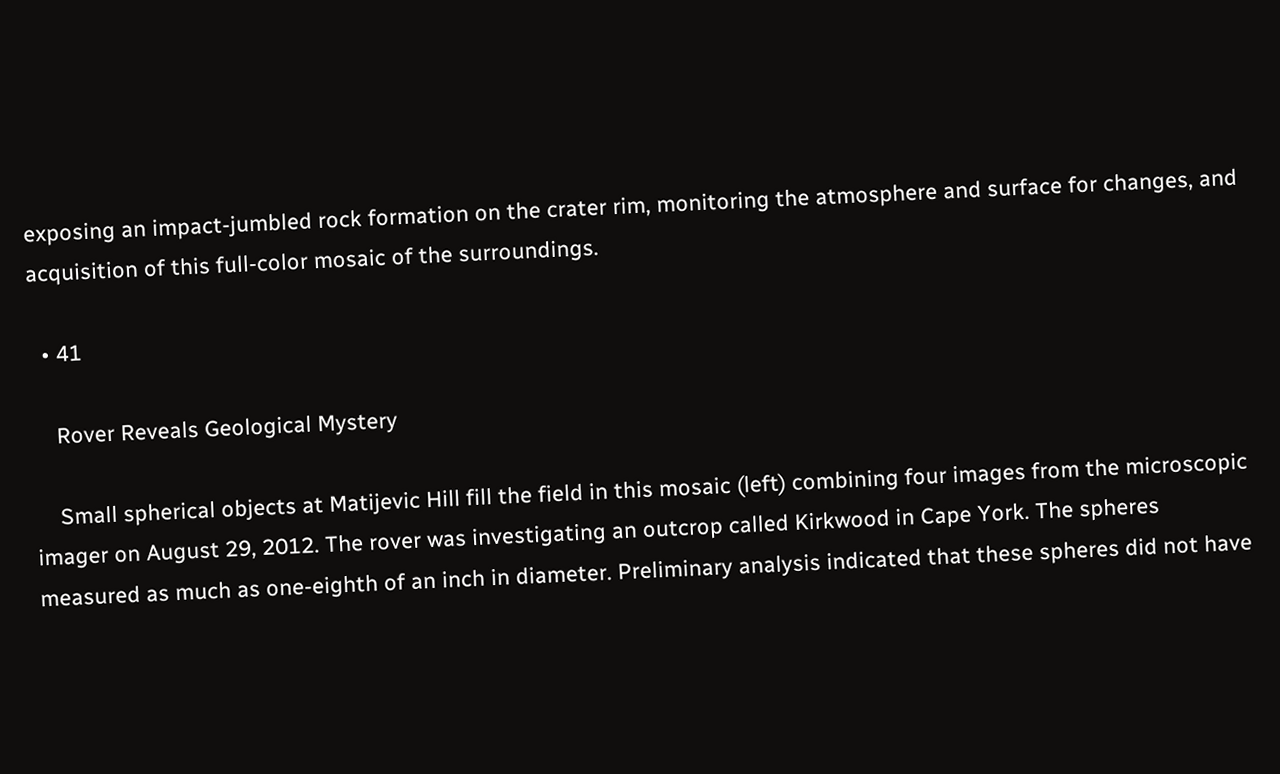exposing an impact-jumbled rock formation on the crater rim, monitoring the atmosphere and surface for changes, and acquisition of this full-color mosaic of the surroundings.

  • 41

    Rover Reveals Geological Mystery

    Small spherical objects at Matijevic Hill fill the field in this mosaic (left) combining four images from the microscopic imager on August 29, 2012. The rover was investigating an outcrop called Kirkwood in Cape York. The spheres measured as much as one-eighth of an inch in diameter. Preliminary analysis indicated that these spheres did not have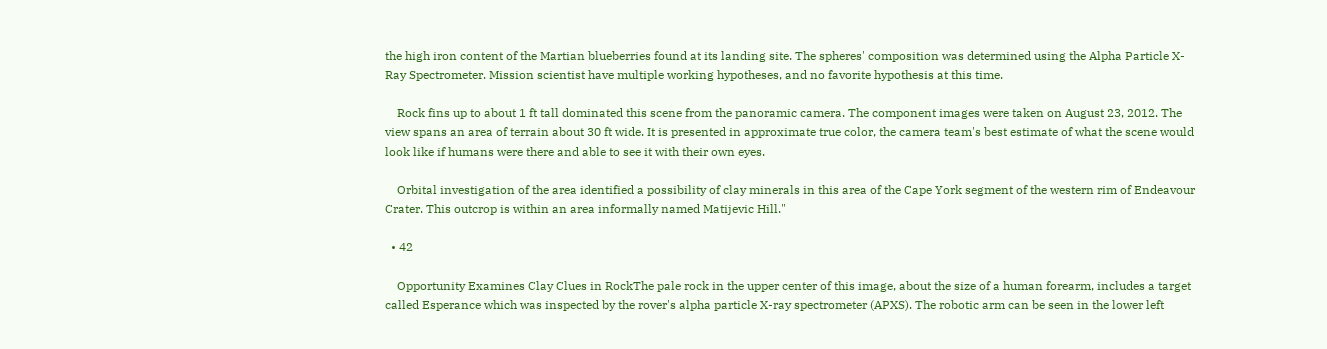the high iron content of the Martian blueberries found at its landing site. The spheres' composition was determined using the Alpha Particle X-Ray Spectrometer. Mission scientist have multiple working hypotheses, and no favorite hypothesis at this time.

    Rock fins up to about 1 ft tall dominated this scene from the panoramic camera. The component images were taken on August 23, 2012. The view spans an area of terrain about 30 ft wide. It is presented in approximate true color, the camera team's best estimate of what the scene would look like if humans were there and able to see it with their own eyes.

    Orbital investigation of the area identified a possibility of clay minerals in this area of the Cape York segment of the western rim of Endeavour Crater. This outcrop is within an area informally named Matijevic Hill."

  • 42

    Opportunity Examines Clay Clues in RockThe pale rock in the upper center of this image, about the size of a human forearm, includes a target called Esperance which was inspected by the rover's alpha particle X-ray spectrometer (APXS). The robotic arm can be seen in the lower left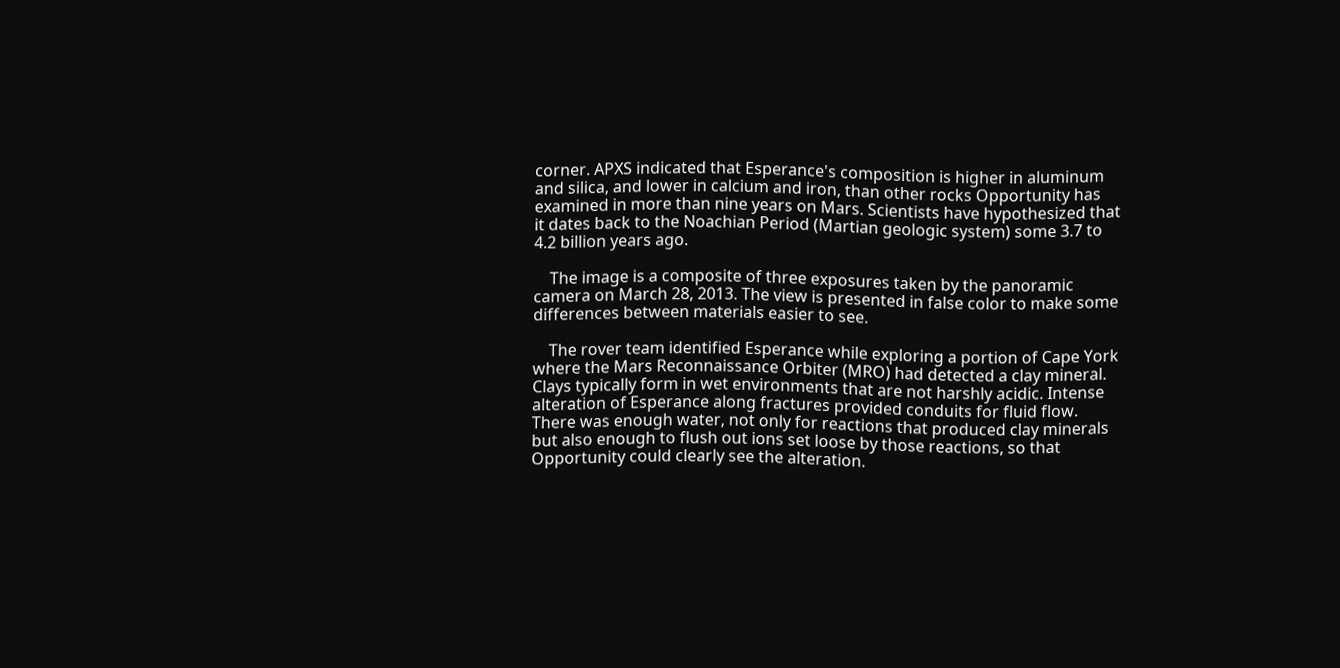corner. APXS indicated that Esperance's composition is higher in aluminum and silica, and lower in calcium and iron, than other rocks Opportunity has examined in more than nine years on Mars. Scientists have hypothesized that it dates back to the Noachian Period (Martian geologic system) some 3.7 to 4.2 billion years ago.

    The image is a composite of three exposures taken by the panoramic camera on March 28, 2013. The view is presented in false color to make some differences between materials easier to see.

    The rover team identified Esperance while exploring a portion of Cape York where the Mars Reconnaissance Orbiter (MRO) had detected a clay mineral. Clays typically form in wet environments that are not harshly acidic. Intense alteration of Esperance along fractures provided conduits for fluid flow. There was enough water, not only for reactions that produced clay minerals but also enough to flush out ions set loose by those reactions, so that Opportunity could clearly see the alteration.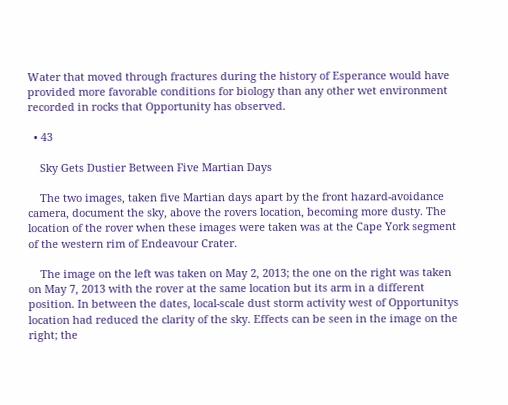Water that moved through fractures during the history of Esperance would have provided more favorable conditions for biology than any other wet environment recorded in rocks that Opportunity has observed.

  • 43

    Sky Gets Dustier Between Five Martian Days

    The two images, taken five Martian days apart by the front hazard-avoidance camera, document the sky, above the rovers location, becoming more dusty. The location of the rover when these images were taken was at the Cape York segment of the western rim of Endeavour Crater.

    The image on the left was taken on May 2, 2013; the one on the right was taken on May 7, 2013 with the rover at the same location but its arm in a different position. In between the dates, local-scale dust storm activity west of Opportunitys location had reduced the clarity of the sky. Effects can be seen in the image on the right; the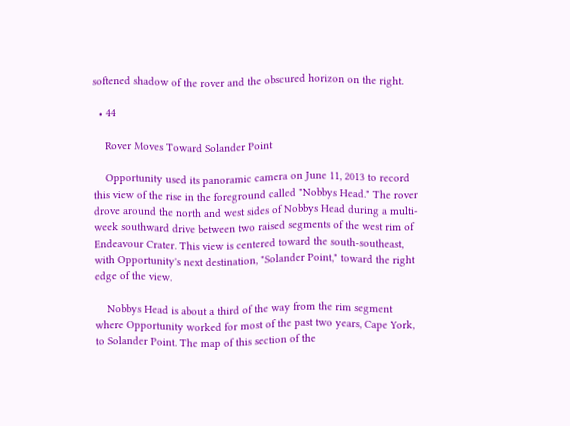softened shadow of the rover and the obscured horizon on the right.

  • 44

    Rover Moves Toward Solander Point

    Opportunity used its panoramic camera on June 11, 2013 to record this view of the rise in the foreground called "Nobbys Head." The rover drove around the north and west sides of Nobbys Head during a multi-week southward drive between two raised segments of the west rim of Endeavour Crater. This view is centered toward the south-southeast, with Opportunity's next destination, "Solander Point," toward the right edge of the view.

    Nobbys Head is about a third of the way from the rim segment where Opportunity worked for most of the past two years, Cape York, to Solander Point. The map of this section of the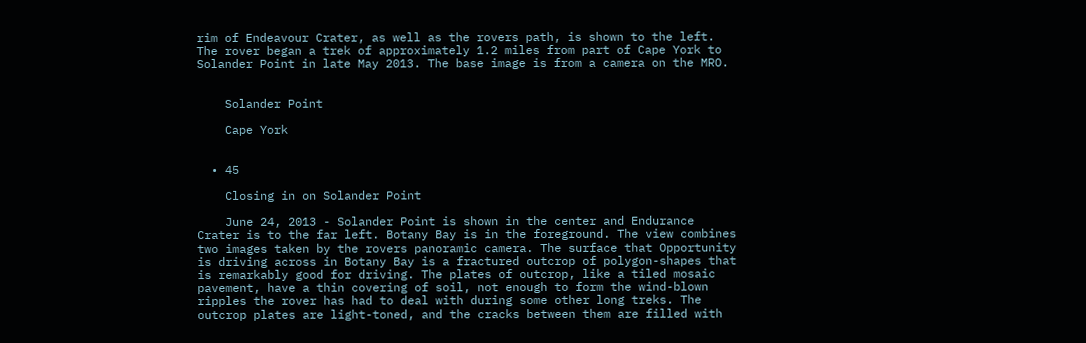rim of Endeavour Crater, as well as the rovers path, is shown to the left. The rover began a trek of approximately 1.2 miles from part of Cape York to Solander Point in late May 2013. The base image is from a camera on the MRO.


    Solander Point

    Cape York


  • 45

    Closing in on Solander Point

    June 24, 2013 - Solander Point is shown in the center and Endurance Crater is to the far left. Botany Bay is in the foreground. The view combines two images taken by the rovers panoramic camera. The surface that Opportunity is driving across in Botany Bay is a fractured outcrop of polygon-shapes that is remarkably good for driving. The plates of outcrop, like a tiled mosaic pavement, have a thin covering of soil, not enough to form the wind-blown ripples the rover has had to deal with during some other long treks. The outcrop plates are light-toned, and the cracks between them are filled with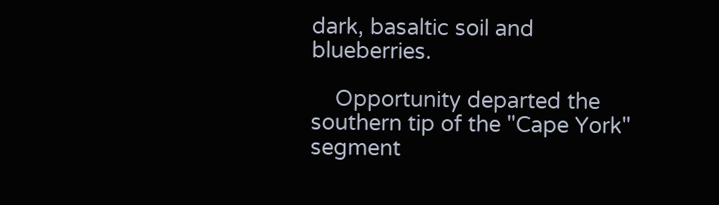dark, basaltic soil and blueberries.

    Opportunity departed the southern tip of the "Cape York" segment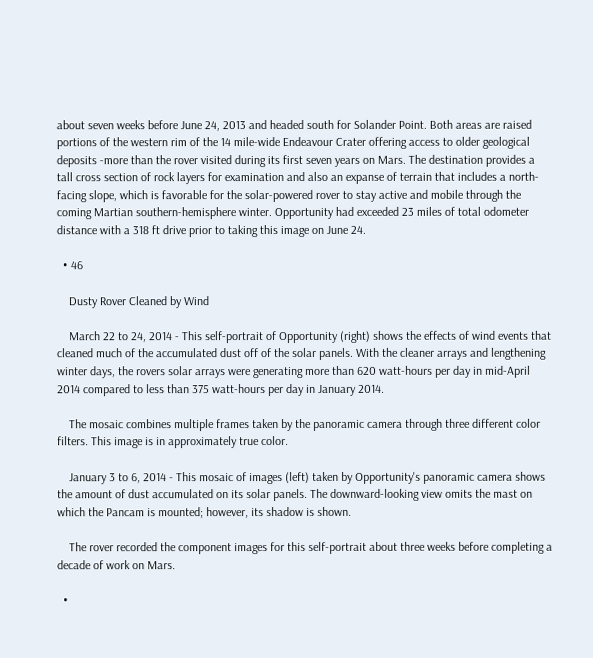about seven weeks before June 24, 2013 and headed south for Solander Point. Both areas are raised portions of the western rim of the 14 mile-wide Endeavour Crater offering access to older geological deposits -more than the rover visited during its first seven years on Mars. The destination provides a tall cross section of rock layers for examination and also an expanse of terrain that includes a north-facing slope, which is favorable for the solar-powered rover to stay active and mobile through the coming Martian southern-hemisphere winter. Opportunity had exceeded 23 miles of total odometer distance with a 318 ft drive prior to taking this image on June 24.

  • 46

    Dusty Rover Cleaned by Wind

    March 22 to 24, 2014 - This self-portrait of Opportunity (right) shows the effects of wind events that cleaned much of the accumulated dust off of the solar panels. With the cleaner arrays and lengthening winter days, the rovers solar arrays were generating more than 620 watt-hours per day in mid-April 2014 compared to less than 375 watt-hours per day in January 2014.

    The mosaic combines multiple frames taken by the panoramic camera through three different color filters. This image is in approximately true color.

    January 3 to 6, 2014 - This mosaic of images (left) taken by Opportunity's panoramic camera shows the amount of dust accumulated on its solar panels. The downward-looking view omits the mast on which the Pancam is mounted; however, its shadow is shown.

    The rover recorded the component images for this self-portrait about three weeks before completing a decade of work on Mars.

  •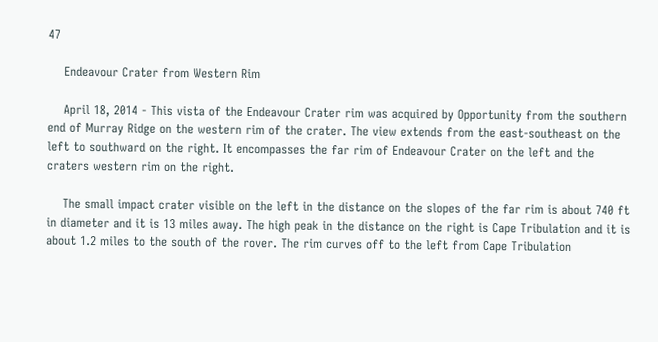47

    Endeavour Crater from Western Rim

    April 18, 2014 - This vista of the Endeavour Crater rim was acquired by Opportunity from the southern end of Murray Ridge on the western rim of the crater. The view extends from the east-southeast on the left to southward on the right. It encompasses the far rim of Endeavour Crater on the left and the craters western rim on the right.

    The small impact crater visible on the left in the distance on the slopes of the far rim is about 740 ft in diameter and it is 13 miles away. The high peak in the distance on the right is Cape Tribulation and it is about 1.2 miles to the south of the rover. The rim curves off to the left from Cape Tribulation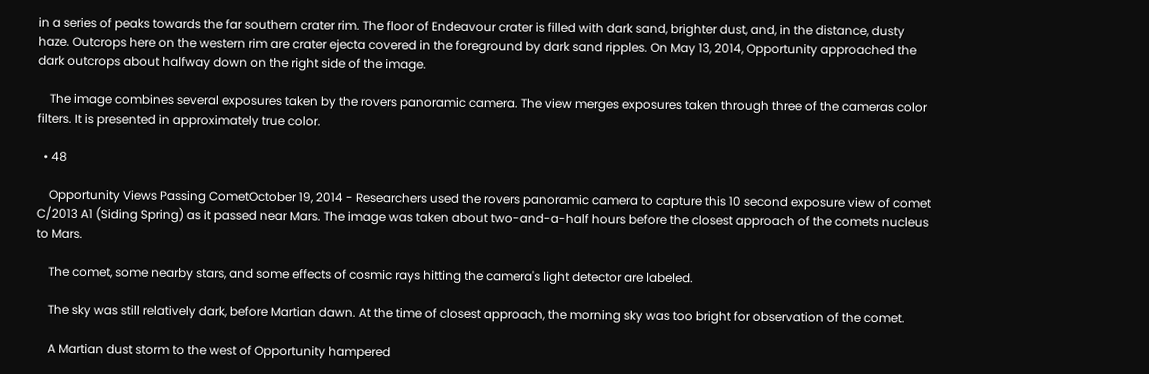in a series of peaks towards the far southern crater rim. The floor of Endeavour crater is filled with dark sand, brighter dust, and, in the distance, dusty haze. Outcrops here on the western rim are crater ejecta covered in the foreground by dark sand ripples. On May 13, 2014, Opportunity approached the dark outcrops about halfway down on the right side of the image.

    The image combines several exposures taken by the rovers panoramic camera. The view merges exposures taken through three of the cameras color filters. It is presented in approximately true color.

  • 48

    Opportunity Views Passing CometOctober 19, 2014 - Researchers used the rovers panoramic camera to capture this 10 second exposure view of comet C/2013 A1 (Siding Spring) as it passed near Mars. The image was taken about two-and-a-half hours before the closest approach of the comets nucleus to Mars.

    The comet, some nearby stars, and some effects of cosmic rays hitting the camera's light detector are labeled.

    The sky was still relatively dark, before Martian dawn. At the time of closest approach, the morning sky was too bright for observation of the comet.

    A Martian dust storm to the west of Opportunity hampered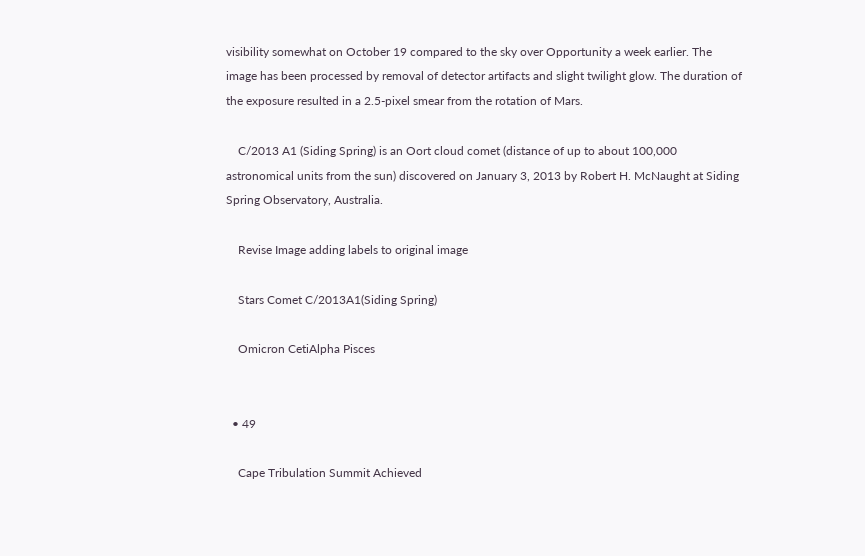visibility somewhat on October 19 compared to the sky over Opportunity a week earlier. The image has been processed by removal of detector artifacts and slight twilight glow. The duration of the exposure resulted in a 2.5-pixel smear from the rotation of Mars.

    C/2013 A1 (Siding Spring) is an Oort cloud comet (distance of up to about 100,000 astronomical units from the sun) discovered on January 3, 2013 by Robert H. McNaught at Siding Spring Observatory, Australia.

    Revise Image adding labels to original image

    Stars Comet C/2013A1(Siding Spring)

    Omicron CetiAlpha Pisces


  • 49

    Cape Tribulation Summit Achieved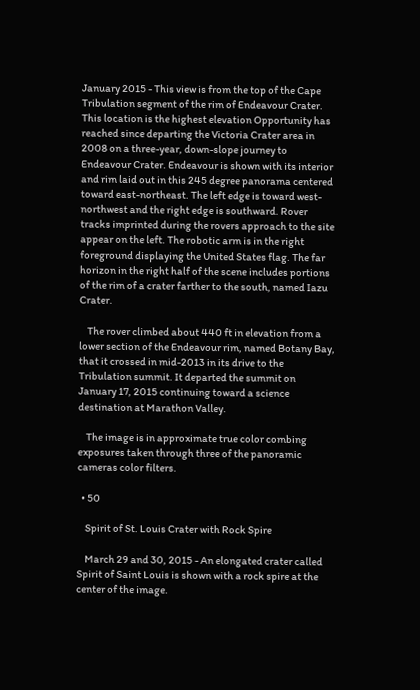January 2015 - This view is from the top of the Cape Tribulation segment of the rim of Endeavour Crater. This location is the highest elevation Opportunity has reached since departing the Victoria Crater area in 2008 on a three-year, down-slope journey to Endeavour Crater. Endeavour is shown with its interior and rim laid out in this 245 degree panorama centered toward east-northeast. The left edge is toward west-northwest and the right edge is southward. Rover tracks imprinted during the rovers approach to the site appear on the left. The robotic arm is in the right foreground displaying the United States flag. The far horizon in the right half of the scene includes portions of the rim of a crater farther to the south, named Iazu Crater.

    The rover climbed about 440 ft in elevation from a lower section of the Endeavour rim, named Botany Bay, that it crossed in mid-2013 in its drive to the Tribulation summit. It departed the summit on January 17, 2015 continuing toward a science destination at Marathon Valley.

    The image is in approximate true color combing exposures taken through three of the panoramic cameras color filters.

  • 50

    Spirit of St. Louis Crater with Rock Spire

    March 29 and 30, 2015 - An elongated crater called Spirit of Saint Louis is shown with a rock spire at the center of the image.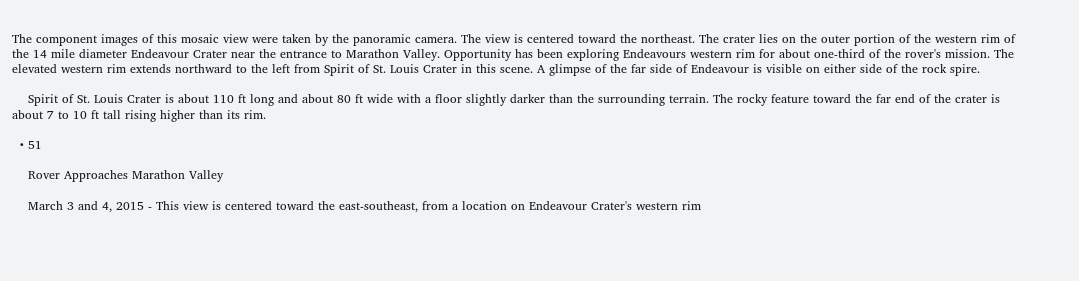The component images of this mosaic view were taken by the panoramic camera. The view is centered toward the northeast. The crater lies on the outer portion of the western rim of the 14 mile diameter Endeavour Crater near the entrance to Marathon Valley. Opportunity has been exploring Endeavours western rim for about one-third of the rover's mission. The elevated western rim extends northward to the left from Spirit of St. Louis Crater in this scene. A glimpse of the far side of Endeavour is visible on either side of the rock spire.

    Spirit of St. Louis Crater is about 110 ft long and about 80 ft wide with a floor slightly darker than the surrounding terrain. The rocky feature toward the far end of the crater is about 7 to 10 ft tall rising higher than its rim.

  • 51

    Rover Approaches Marathon Valley

    March 3 and 4, 2015 - This view is centered toward the east-southeast, from a location on Endeavour Crater's western rim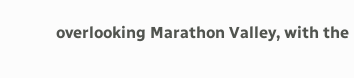overlooking Marathon Valley, with the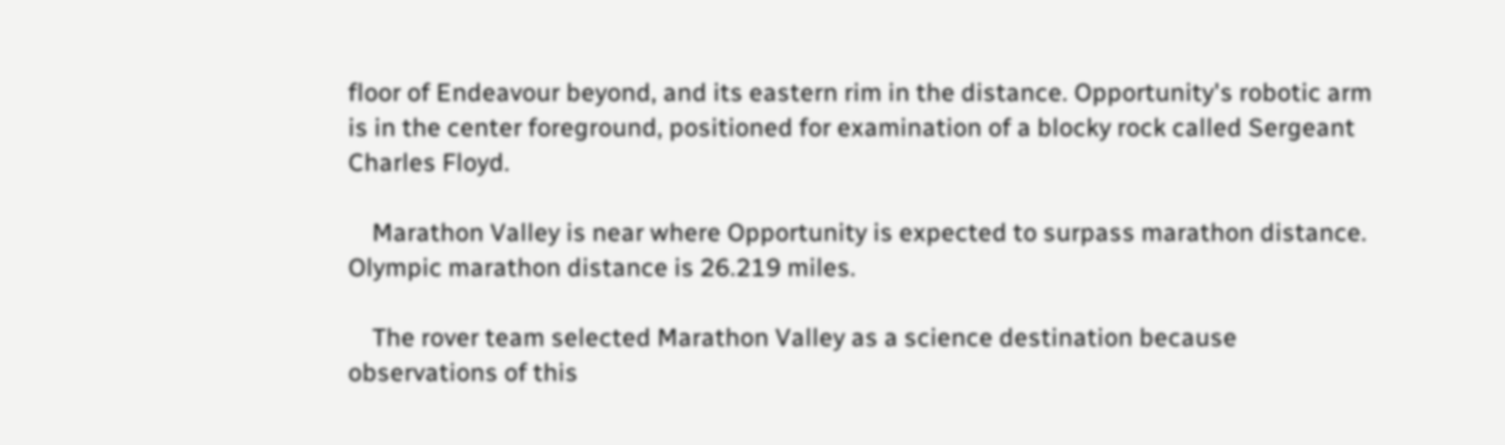floor of Endeavour beyond, and its eastern rim in the distance. Opportunity's robotic arm is in the center foreground, positioned for examination of a blocky rock called Sergeant Charles Floyd.

    Marathon Valley is near where Opportunity is expected to surpass marathon distance. Olympic marathon distance is 26.219 miles.

    The rover team selected Marathon Valley as a science destination because observations of this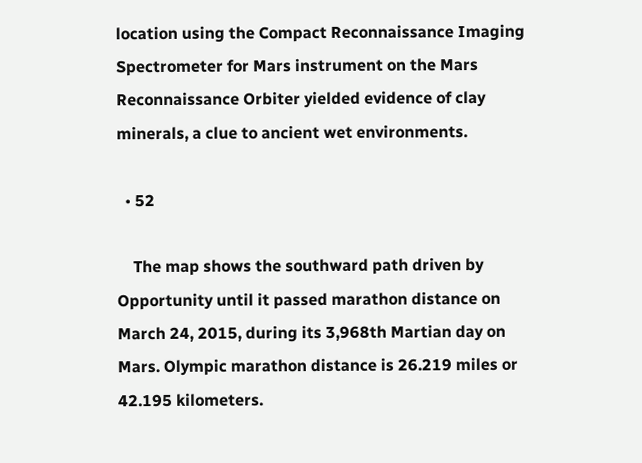location using the Compact Reconnaissance Imaging Spectrometer for Mars instrument on the Mars Reconnaissance Orbiter yielded evidence of clay minerals, a clue to ancient wet environments.

  • 52

    The map shows the southward path driven by Opportunity until it passed marathon distance on March 24, 2015, during its 3,968th Martian day on Mars. Olympic marathon distance is 26.219 miles or 42.195 kilometers.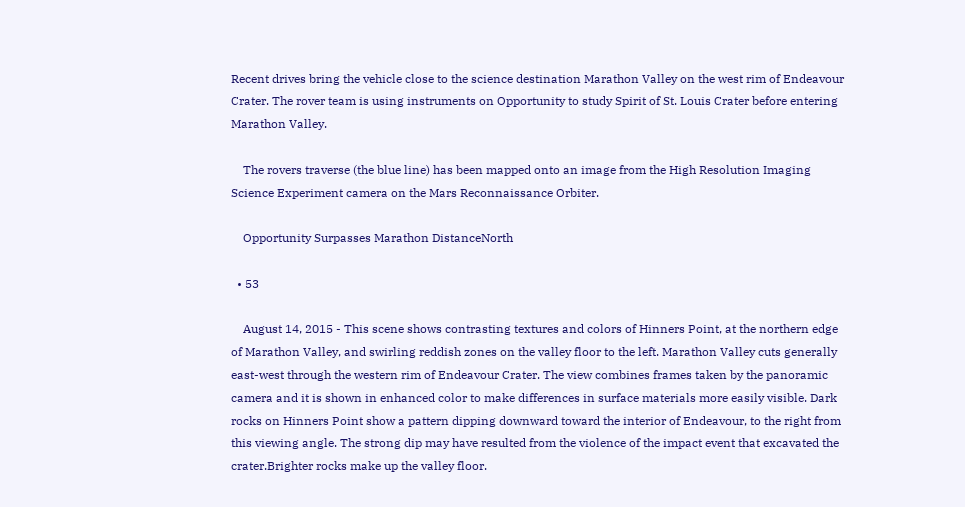Recent drives bring the vehicle close to the science destination Marathon Valley on the west rim of Endeavour Crater. The rover team is using instruments on Opportunity to study Spirit of St. Louis Crater before entering Marathon Valley.

    The rovers traverse (the blue line) has been mapped onto an image from the High Resolution Imaging Science Experiment camera on the Mars Reconnaissance Orbiter.

    Opportunity Surpasses Marathon DistanceNorth

  • 53

    August 14, 2015 - This scene shows contrasting textures and colors of Hinners Point, at the northern edge of Marathon Valley, and swirling reddish zones on the valley floor to the left. Marathon Valley cuts generally east-west through the western rim of Endeavour Crater. The view combines frames taken by the panoramic camera and it is shown in enhanced color to make differences in surface materials more easily visible. Dark rocks on Hinners Point show a pattern dipping downward toward the interior of Endeavour, to the right from this viewing angle. The strong dip may have resulted from the violence of the impact event that excavated the crater.Brighter rocks make up the valley floor.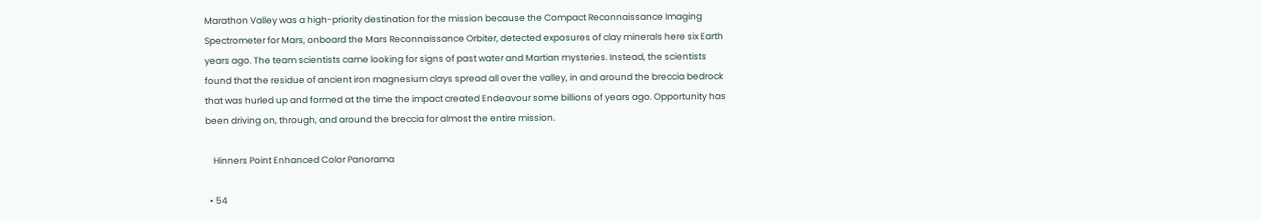Marathon Valley was a high-priority destination for the mission because the Compact Reconnaissance Imaging Spectrometer for Mars, onboard the Mars Reconnaissance Orbiter, detected exposures of clay minerals here six Earth years ago. The team scientists came looking for signs of past water and Martian mysteries. Instead, the scientists found that the residue of ancient iron magnesium clays spread all over the valley, in and around the breccia bedrock that was hurled up and formed at the time the impact created Endeavour some billions of years ago. Opportunity has been driving on, through, and around the breccia for almost the entire mission.

    Hinners Point Enhanced Color Panorama

  • 54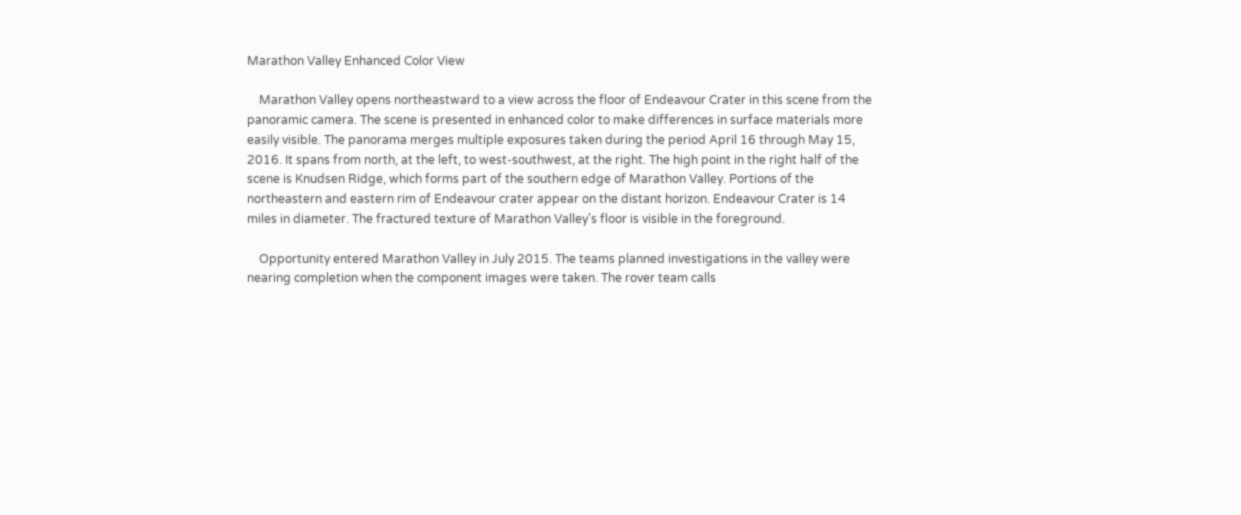Marathon Valley Enhanced Color View

    Marathon Valley opens northeastward to a view across the floor of Endeavour Crater in this scene from the panoramic camera. The scene is presented in enhanced color to make differences in surface materials more easily visible. The panorama merges multiple exposures taken during the period April 16 through May 15, 2016. It spans from north, at the left, to west-southwest, at the right. The high point in the right half of the scene is Knudsen Ridge, which forms part of the southern edge of Marathon Valley. Portions of the northeastern and eastern rim of Endeavour crater appear on the distant horizon. Endeavour Crater is 14 miles in diameter. The fractured texture of Marathon Valley's floor is visible in the foreground.

    Opportunity entered Marathon Valley in July 2015. The teams planned investigations in the valley were nearing completion when the component images were taken. The rover team calls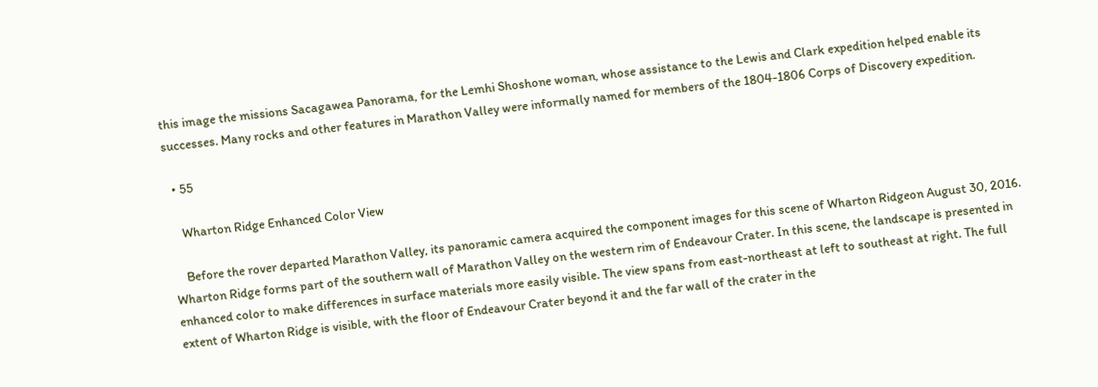this image the missions Sacagawea Panorama, for the Lemhi Shoshone woman, whose assistance to the Lewis and Clark expedition helped enable its successes. Many rocks and other features in Marathon Valley were informally named for members of the 1804-1806 Corps of Discovery expedition.

  • 55

    Wharton Ridge Enhanced Color View

    Before the rover departed Marathon Valley, its panoramic camera acquired the component images for this scene of Wharton Ridgeon August 30, 2016. Wharton Ridge forms part of the southern wall of Marathon Valley on the western rim of Endeavour Crater. In this scene, the landscape is presented in enhanced color to make differences in surface materials more easily visible. The view spans from east-northeast at left to southeast at right. The full extent of Wharton Ridge is visible, with the floor of Endeavour Crater beyond it and the far wall of the crater in the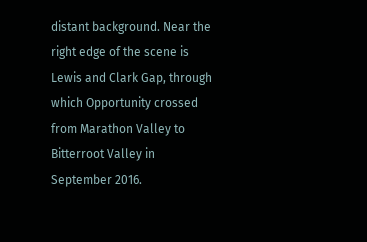distant background. Near the right edge of the scene is Lewis and Clark Gap, through which Opportunity crossed from Marathon Valley to Bitterroot Valley in September 2016.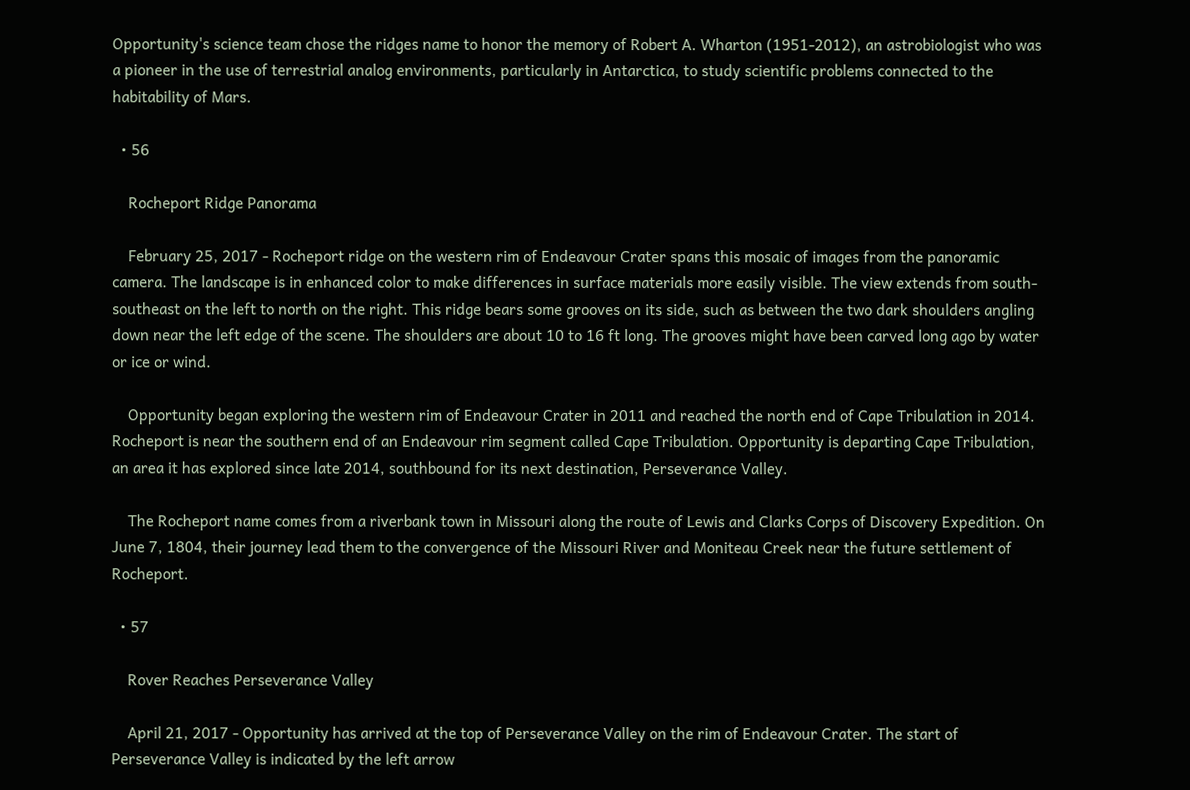Opportunity's science team chose the ridges name to honor the memory of Robert A. Wharton (1951-2012), an astrobiologist who was a pioneer in the use of terrestrial analog environments, particularly in Antarctica, to study scientific problems connected to the habitability of Mars.

  • 56

    Rocheport Ridge Panorama

    February 25, 2017 - Rocheport ridge on the western rim of Endeavour Crater spans this mosaic of images from the panoramic camera. The landscape is in enhanced color to make differences in surface materials more easily visible. The view extends from south-southeast on the left to north on the right. This ridge bears some grooves on its side, such as between the two dark shoulders angling down near the left edge of the scene. The shoulders are about 10 to 16 ft long. The grooves might have been carved long ago by water or ice or wind.

    Opportunity began exploring the western rim of Endeavour Crater in 2011 and reached the north end of Cape Tribulation in 2014. Rocheport is near the southern end of an Endeavour rim segment called Cape Tribulation. Opportunity is departing Cape Tribulation, an area it has explored since late 2014, southbound for its next destination, Perseverance Valley.

    The Rocheport name comes from a riverbank town in Missouri along the route of Lewis and Clarks Corps of Discovery Expedition. On June 7, 1804, their journey lead them to the convergence of the Missouri River and Moniteau Creek near the future settlement of Rocheport.

  • 57

    Rover Reaches Perseverance Valley

    April 21, 2017 - Opportunity has arrived at the top of Perseverance Valley on the rim of Endeavour Crater. The start of Perseverance Valley is indicated by the left arrow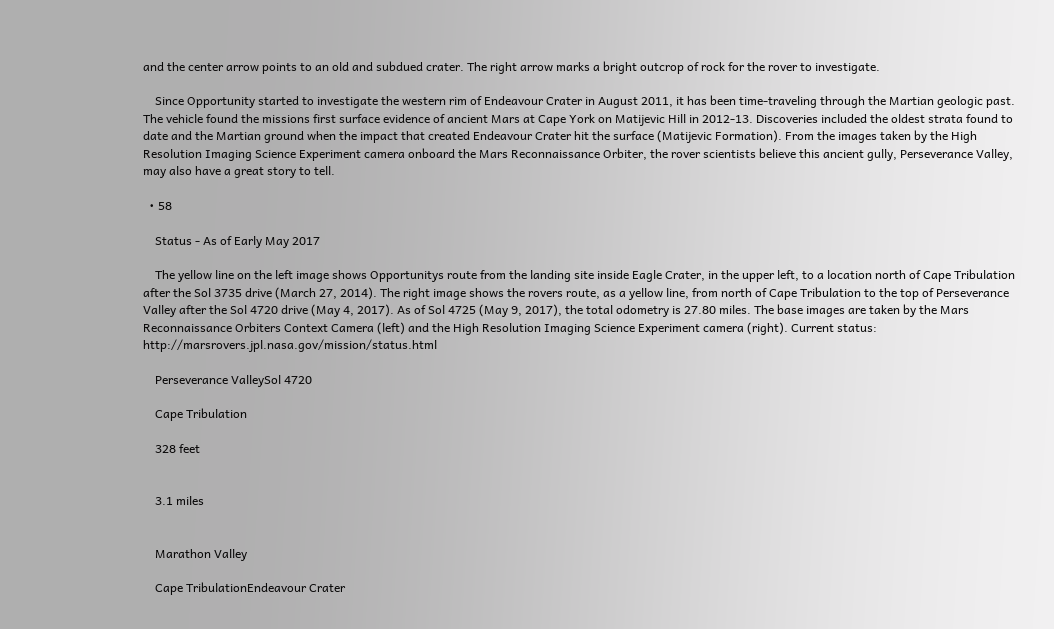and the center arrow points to an old and subdued crater. The right arrow marks a bright outcrop of rock for the rover to investigate.

    Since Opportunity started to investigate the western rim of Endeavour Crater in August 2011, it has been time-traveling through the Martian geologic past. The vehicle found the missions first surface evidence of ancient Mars at Cape York on Matijevic Hill in 2012-13. Discoveries included the oldest strata found to date and the Martian ground when the impact that created Endeavour Crater hit the surface (Matijevic Formation). From the images taken by the High Resolution Imaging Science Experiment camera onboard the Mars Reconnaissance Orbiter, the rover scientists believe this ancient gully, Perseverance Valley, may also have a great story to tell.

  • 58

    Status - As of Early May 2017

    The yellow line on the left image shows Opportunitys route from the landing site inside Eagle Crater, in the upper left, to a location north of Cape Tribulation after the Sol 3735 drive (March 27, 2014). The right image shows the rovers route, as a yellow line, from north of Cape Tribulation to the top of Perseverance Valley after the Sol 4720 drive (May 4, 2017). As of Sol 4725 (May 9, 2017), the total odometry is 27.80 miles. The base images are taken by the Mars Reconnaissance Orbiters Context Camera (left) and the High Resolution Imaging Science Experiment camera (right). Current status: http://marsrovers.jpl.nasa.gov/mission/status.html

    Perseverance ValleySol 4720

    Cape Tribulation

    328 feet


    3.1 miles


    Marathon Valley

    Cape TribulationEndeavour Crater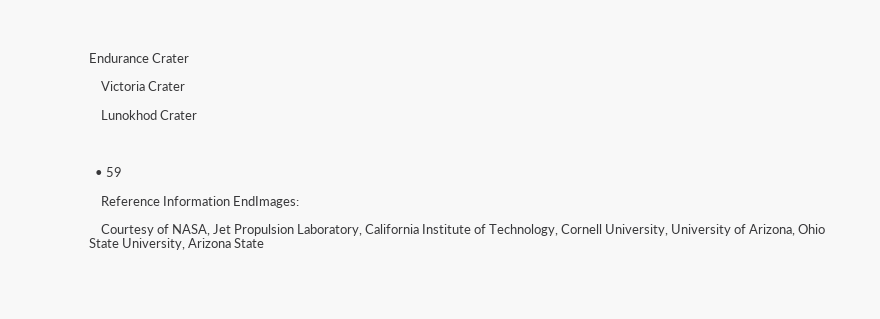Endurance Crater

    Victoria Crater

    Lunokhod Crater



  • 59

    Reference Information EndImages:

    Courtesy of NASA, Jet Propulsion Laboratory, California Institute of Technology, Cornell University, University of Arizona, Ohio State University, Arizona State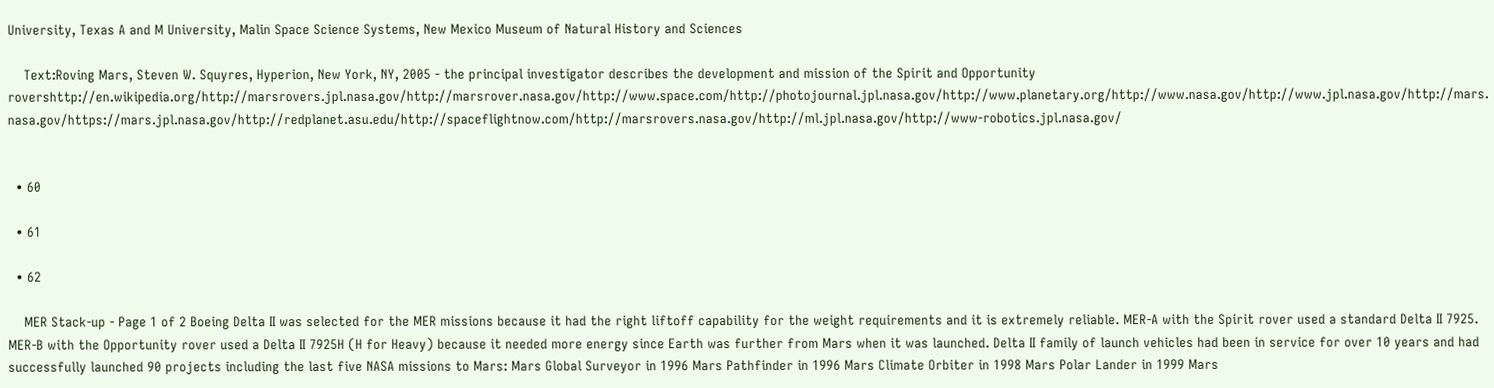University, Texas A and M University, Malin Space Science Systems, New Mexico Museum of Natural History and Sciences

    Text:Roving Mars, Steven W. Squyres, Hyperion, New York, NY, 2005 - the principal investigator describes the development and mission of the Spirit and Opportunity rovershttp://en.wikipedia.org/http://marsrovers.jpl.nasa.gov/http://marsrover.nasa.gov/http://www.space.com/http://photojournal.jpl.nasa.gov/http://www.planetary.org/http://www.nasa.gov/http://www.jpl.nasa.gov/http://mars.nasa.gov/https://mars.jpl.nasa.gov/http://redplanet.asu.edu/http://spaceflightnow.com/http://marsrovers.nasa.gov/http://ml.jpl.nasa.gov/http://www-robotics.jpl.nasa.gov/


  • 60

  • 61

  • 62

    MER Stack-up - Page 1 of 2 Boeing Delta II was selected for the MER missions because it had the right liftoff capability for the weight requirements and it is extremely reliable. MER-A with the Spirit rover used a standard Delta II 7925. MER-B with the Opportunity rover used a Delta II 7925H (H for Heavy) because it needed more energy since Earth was further from Mars when it was launched. Delta II family of launch vehicles had been in service for over 10 years and had successfully launched 90 projects including the last five NASA missions to Mars: Mars Global Surveyor in 1996 Mars Pathfinder in 1996 Mars Climate Orbiter in 1998 Mars Polar Lander in 1999 Mars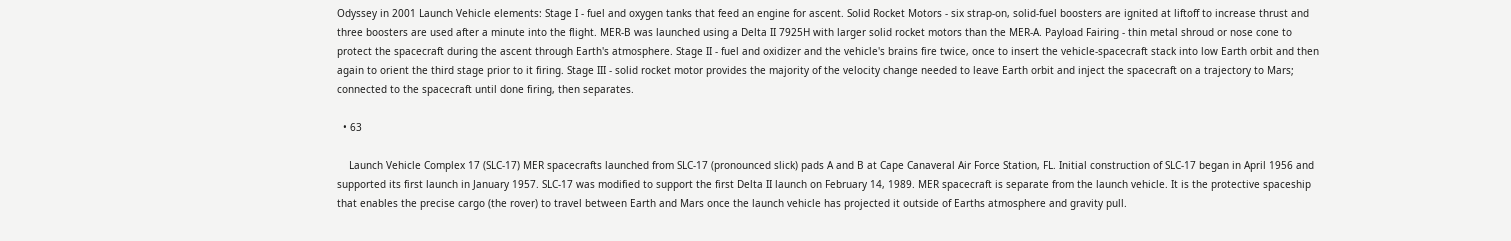Odyssey in 2001 Launch Vehicle elements: Stage I - fuel and oxygen tanks that feed an engine for ascent. Solid Rocket Motors - six strap-on, solid-fuel boosters are ignited at liftoff to increase thrust and three boosters are used after a minute into the flight. MER-B was launched using a Delta II 7925H with larger solid rocket motors than the MER-A. Payload Fairing - thin metal shroud or nose cone to protect the spacecraft during the ascent through Earth's atmosphere. Stage II - fuel and oxidizer and the vehicle's brains fire twice, once to insert the vehicle-spacecraft stack into low Earth orbit and then again to orient the third stage prior to it firing. Stage III - solid rocket motor provides the majority of the velocity change needed to leave Earth orbit and inject the spacecraft on a trajectory to Mars; connected to the spacecraft until done firing, then separates.

  • 63

    Launch Vehicle Complex 17 (SLC-17) MER spacecrafts launched from SLC-17 (pronounced slick) pads A and B at Cape Canaveral Air Force Station, FL. Initial construction of SLC-17 began in April 1956 and supported its first launch in January 1957. SLC-17 was modified to support the first Delta II launch on February 14, 1989. MER spacecraft is separate from the launch vehicle. It is the protective spaceship that enables the precise cargo (the rover) to travel between Earth and Mars once the launch vehicle has projected it outside of Earths atmosphere and gravity pull.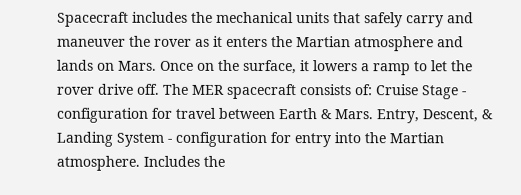Spacecraft includes the mechanical units that safely carry and maneuver the rover as it enters the Martian atmosphere and lands on Mars. Once on the surface, it lowers a ramp to let the rover drive off. The MER spacecraft consists of: Cruise Stage - configuration for travel between Earth & Mars. Entry, Descent, & Landing System - configuration for entry into the Martian atmosphere. Includes the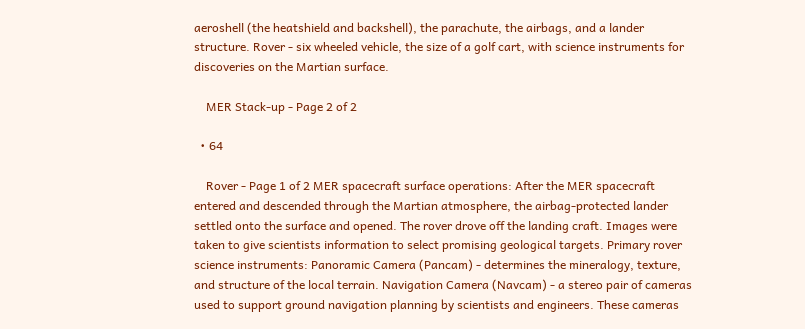aeroshell (the heatshield and backshell), the parachute, the airbags, and a lander structure. Rover - six wheeled vehicle, the size of a golf cart, with science instruments for discoveries on the Martian surface.

    MER Stack-up - Page 2 of 2

  • 64

    Rover - Page 1 of 2 MER spacecraft surface operations: After the MER spacecraft entered and descended through the Martian atmosphere, the airbag-protected lander settled onto the surface and opened. The rover drove off the landing craft. Images were taken to give scientists information to select promising geological targets. Primary rover science instruments: Panoramic Camera (Pancam) - determines the mineralogy, texture, and structure of the local terrain. Navigation Camera (Navcam) - a stereo pair of cameras used to support ground navigation planning by scientists and engineers. These cameras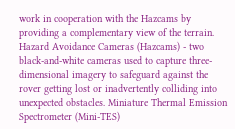work in cooperation with the Hazcams by providing a complementary view of the terrain. Hazard Avoidance Cameras (Hazcams) - two black-and-white cameras used to capture three-dimensional imagery to safeguard against the rover getting lost or inadvertently colliding into unexpected obstacles. Miniature Thermal Emission Spectrometer (Mini-TES)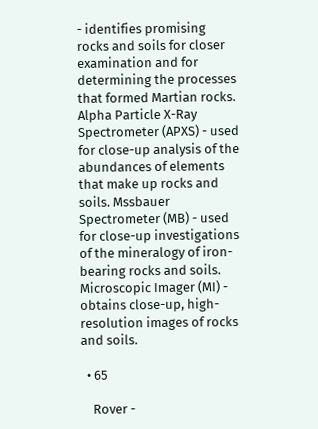- identifies promising rocks and soils for closer examination and for determining the processes that formed Martian rocks. Alpha Particle X-Ray Spectrometer (APXS) - used for close-up analysis of the abundances of elements that make up rocks and soils. Mssbauer Spectrometer (MB) - used for close-up investigations of the mineralogy of iron-bearing rocks and soils. Microscopic Imager (MI) - obtains close-up, high-resolution images of rocks and soils.

  • 65

    Rover -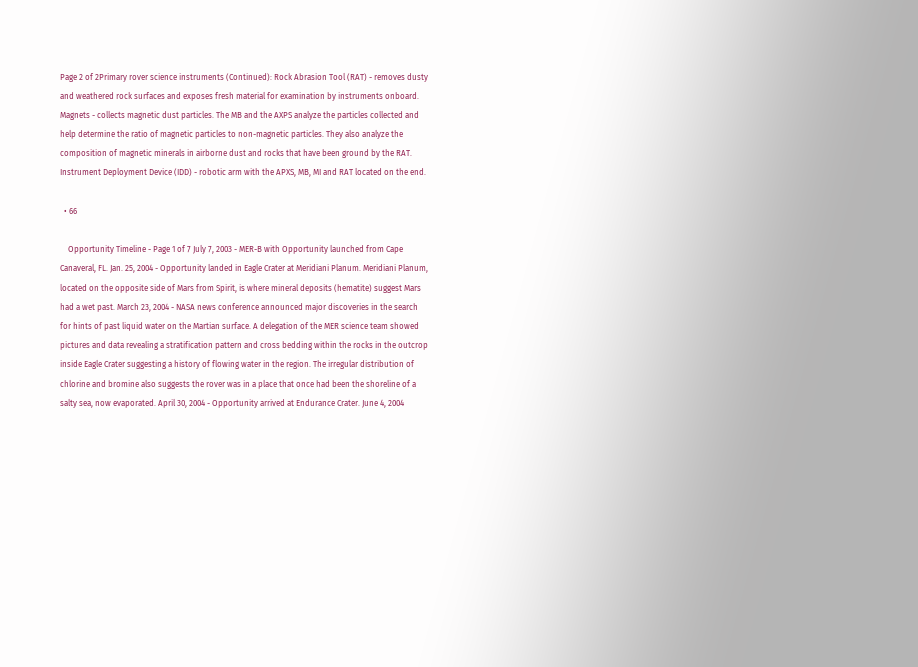Page 2 of 2Primary rover science instruments (Continued): Rock Abrasion Tool (RAT) - removes dusty and weathered rock surfaces and exposes fresh material for examination by instruments onboard. Magnets - collects magnetic dust particles. The MB and the AXPS analyze the particles collected and help determine the ratio of magnetic particles to non-magnetic particles. They also analyze the composition of magnetic minerals in airborne dust and rocks that have been ground by the RAT. Instrument Deployment Device (IDD) - robotic arm with the APXS, MB, MI and RAT located on the end.

  • 66

    Opportunity Timeline - Page 1 of 7 July 7, 2003 - MER-B with Opportunity launched from Cape Canaveral, FL. Jan. 25, 2004 - Opportunity landed in Eagle Crater at Meridiani Planum. Meridiani Planum, located on the opposite side of Mars from Spirit, is where mineral deposits (hematite) suggest Mars had a wet past. March 23, 2004 - NASA news conference announced major discoveries in the search for hints of past liquid water on the Martian surface. A delegation of the MER science team showed pictures and data revealing a stratification pattern and cross bedding within the rocks in the outcrop inside Eagle Crater suggesting a history of flowing water in the region. The irregular distribution of chlorine and bromine also suggests the rover was in a place that once had been the shoreline of a salty sea, now evaporated. April 30, 2004 - Opportunity arrived at Endurance Crater. June 4, 2004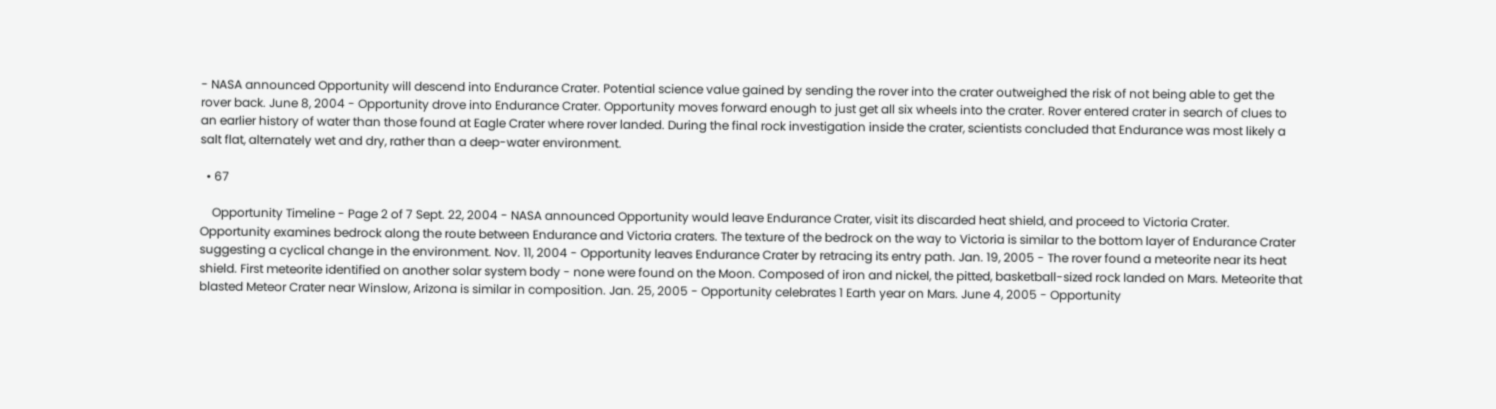- NASA announced Opportunity will descend into Endurance Crater. Potential science value gained by sending the rover into the crater outweighed the risk of not being able to get the rover back. June 8, 2004 - Opportunity drove into Endurance Crater. Opportunity moves forward enough to just get all six wheels into the crater. Rover entered crater in search of clues to an earlier history of water than those found at Eagle Crater where rover landed. During the final rock investigation inside the crater, scientists concluded that Endurance was most likely a salt flat, alternately wet and dry, rather than a deep-water environment.

  • 67

    Opportunity Timeline - Page 2 of 7 Sept. 22, 2004 - NASA announced Opportunity would leave Endurance Crater, visit its discarded heat shield, and proceed to Victoria Crater. Opportunity examines bedrock along the route between Endurance and Victoria craters. The texture of the bedrock on the way to Victoria is similar to the bottom layer of Endurance Crater suggesting a cyclical change in the environment. Nov. 11, 2004 - Opportunity leaves Endurance Crater by retracing its entry path. Jan. 19, 2005 - The rover found a meteorite near its heat shield. First meteorite identified on another solar system body - none were found on the Moon. Composed of iron and nickel, the pitted, basketball-sized rock landed on Mars. Meteorite that blasted Meteor Crater near Winslow, Arizona is similar in composition. Jan. 25, 2005 - Opportunity celebrates 1 Earth year on Mars. June 4, 2005 - Opportunity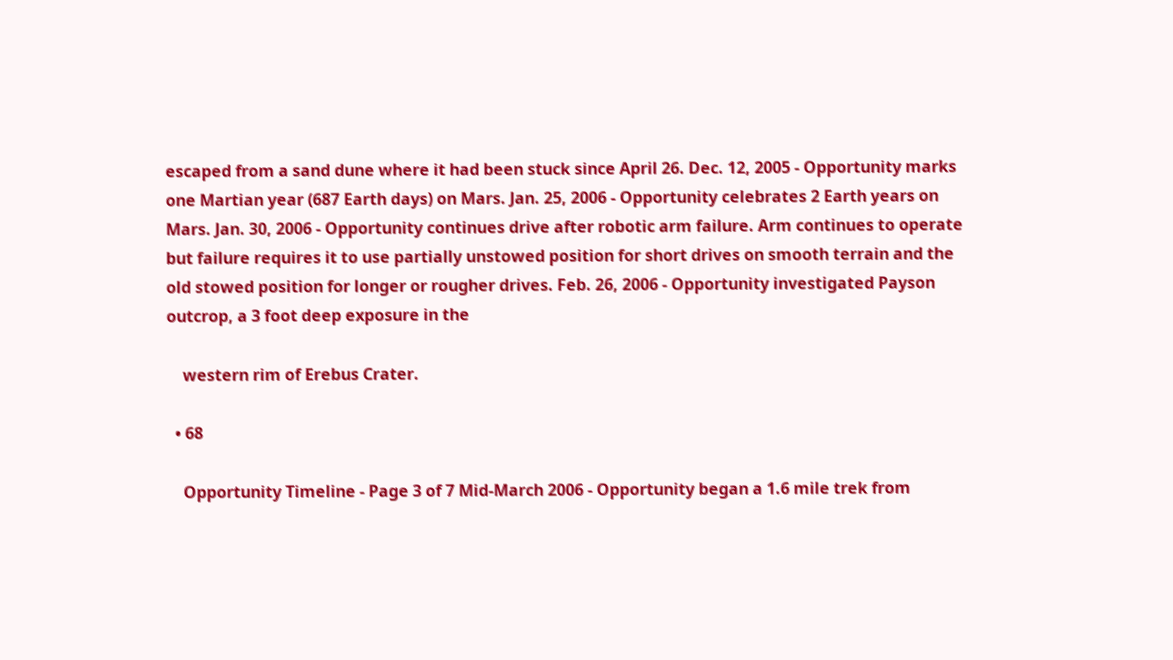escaped from a sand dune where it had been stuck since April 26. Dec. 12, 2005 - Opportunity marks one Martian year (687 Earth days) on Mars. Jan. 25, 2006 - Opportunity celebrates 2 Earth years on Mars. Jan. 30, 2006 - Opportunity continues drive after robotic arm failure. Arm continues to operate but failure requires it to use partially unstowed position for short drives on smooth terrain and the old stowed position for longer or rougher drives. Feb. 26, 2006 - Opportunity investigated Payson outcrop, a 3 foot deep exposure in the

    western rim of Erebus Crater.

  • 68

    Opportunity Timeline - Page 3 of 7 Mid-March 2006 - Opportunity began a 1.6 mile trek from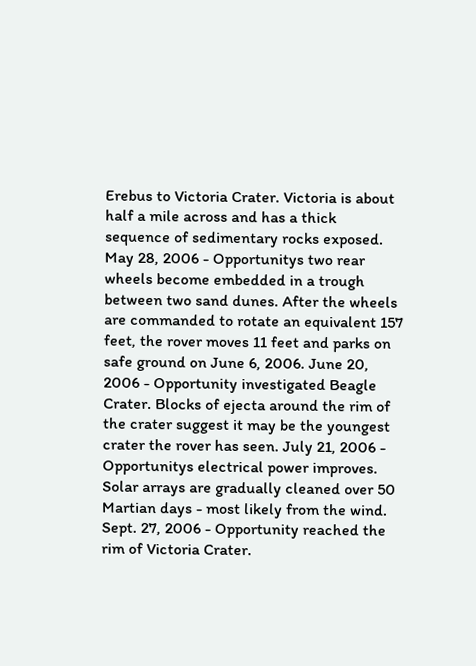Erebus to Victoria Crater. Victoria is about half a mile across and has a thick sequence of sedimentary rocks exposed. May 28, 2006 - Opportunitys two rear wheels become embedded in a trough between two sand dunes. After the wheels are commanded to rotate an equivalent 157 feet, the rover moves 11 feet and parks on safe ground on June 6, 2006. June 20, 2006 - Opportunity investigated Beagle Crater. Blocks of ejecta around the rim of the crater suggest it may be the youngest crater the rover has seen. July 21, 2006 - Opportunitys electrical power improves. Solar arrays are gradually cleaned over 50 Martian days - most likely from the wind. Sept. 27, 2006 - Opportunity reached the rim of Victoria Crater.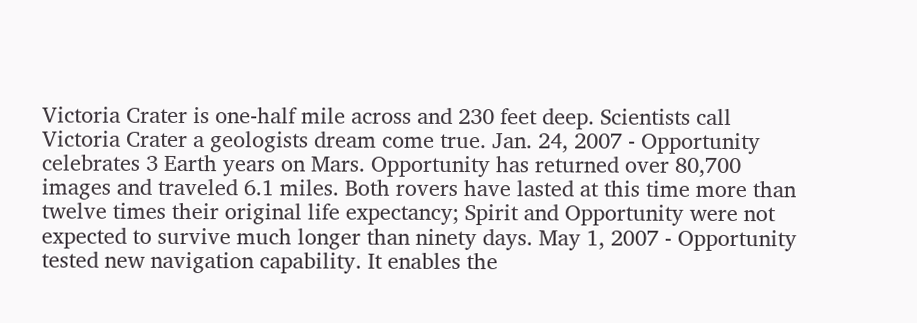Victoria Crater is one-half mile across and 230 feet deep. Scientists call Victoria Crater a geologists dream come true. Jan. 24, 2007 - Opportunity celebrates 3 Earth years on Mars. Opportunity has returned over 80,700 images and traveled 6.1 miles. Both rovers have lasted at this time more than twelve times their original life expectancy; Spirit and Opportunity were not expected to survive much longer than ninety days. May 1, 2007 - Opportunity tested new navigation capability. It enables the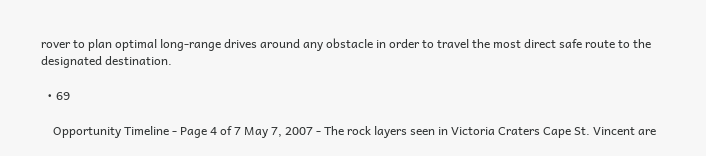rover to plan optimal long-range drives around any obstacle in order to travel the most direct safe route to the designated destination.

  • 69

    Opportunity Timeline - Page 4 of 7 May 7, 2007 - The rock layers seen in Victoria Craters Cape St. Vincent are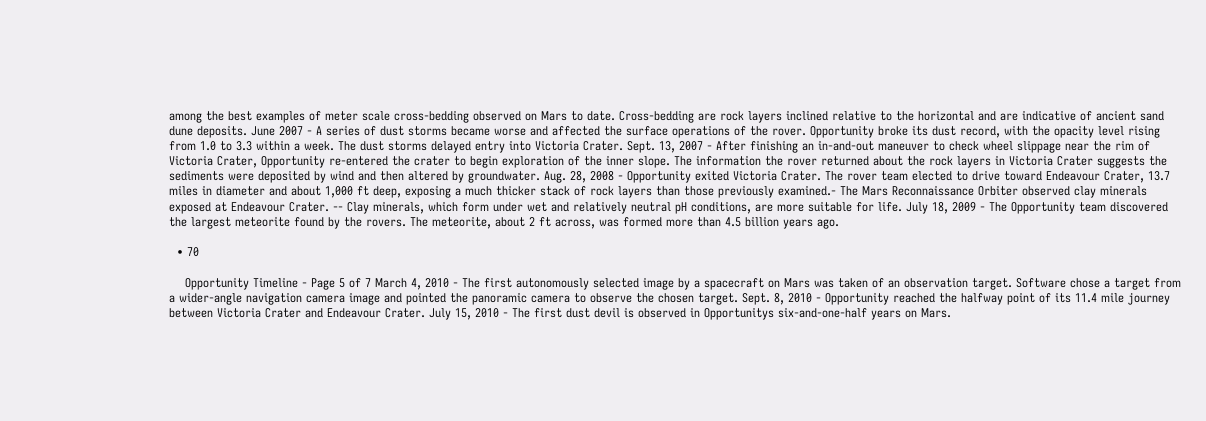among the best examples of meter scale cross-bedding observed on Mars to date. Cross-bedding are rock layers inclined relative to the horizontal and are indicative of ancient sand dune deposits. June 2007 - A series of dust storms became worse and affected the surface operations of the rover. Opportunity broke its dust record, with the opacity level rising from 1.0 to 3.3 within a week. The dust storms delayed entry into Victoria Crater. Sept. 13, 2007 - After finishing an in-and-out maneuver to check wheel slippage near the rim of Victoria Crater, Opportunity re-entered the crater to begin exploration of the inner slope. The information the rover returned about the rock layers in Victoria Crater suggests the sediments were deposited by wind and then altered by groundwater. Aug. 28, 2008 - Opportunity exited Victoria Crater. The rover team elected to drive toward Endeavour Crater, 13.7 miles in diameter and about 1,000 ft deep, exposing a much thicker stack of rock layers than those previously examined.- The Mars Reconnaissance Orbiter observed clay minerals exposed at Endeavour Crater. -- Clay minerals, which form under wet and relatively neutral pH conditions, are more suitable for life. July 18, 2009 - The Opportunity team discovered the largest meteorite found by the rovers. The meteorite, about 2 ft across, was formed more than 4.5 billion years ago.

  • 70

    Opportunity Timeline - Page 5 of 7 March 4, 2010 - The first autonomously selected image by a spacecraft on Mars was taken of an observation target. Software chose a target from a wider-angle navigation camera image and pointed the panoramic camera to observe the chosen target. Sept. 8, 2010 - Opportunity reached the halfway point of its 11.4 mile journey between Victoria Crater and Endeavour Crater. July 15, 2010 - The first dust devil is observed in Opportunitys six-and-one-half years on Mars.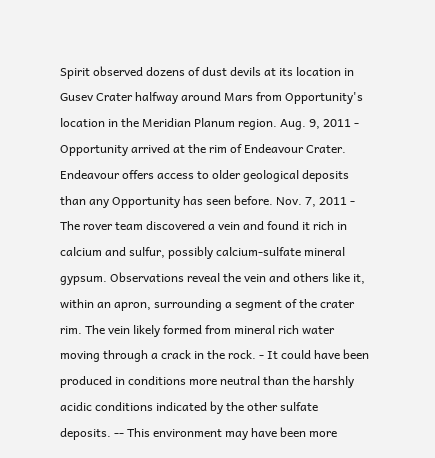Spirit observed dozens of dust devils at its location in Gusev Crater halfway around Mars from Opportunity's location in the Meridian Planum region. Aug. 9, 2011 - Opportunity arrived at the rim of Endeavour Crater. Endeavour offers access to older geological deposits than any Opportunity has seen before. Nov. 7, 2011 - The rover team discovered a vein and found it rich in calcium and sulfur, possibly calcium-sulfate mineral gypsum. Observations reveal the vein and others like it, within an apron, surrounding a segment of the crater rim. The vein likely formed from mineral rich water moving through a crack in the rock. - It could have been produced in conditions more neutral than the harshly acidic conditions indicated by the other sulfate deposits. -- This environment may have been more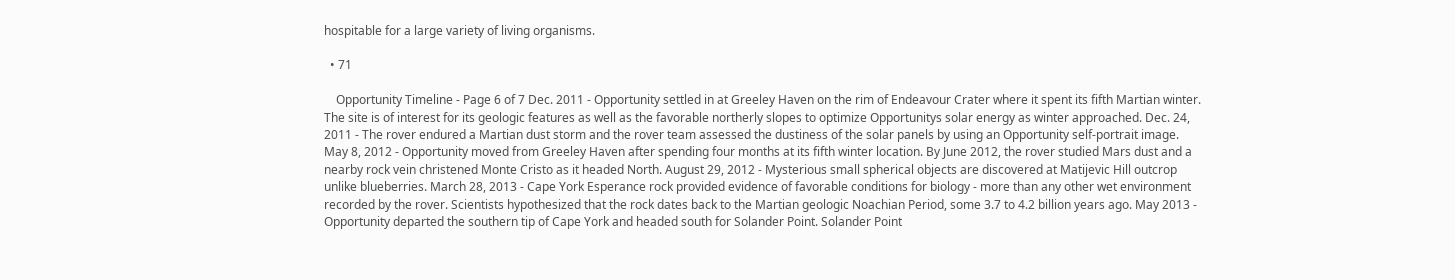hospitable for a large variety of living organisms.

  • 71

    Opportunity Timeline - Page 6 of 7 Dec. 2011 - Opportunity settled in at Greeley Haven on the rim of Endeavour Crater where it spent its fifth Martian winter. The site is of interest for its geologic features as well as the favorable northerly slopes to optimize Opportunitys solar energy as winter approached. Dec. 24, 2011 - The rover endured a Martian dust storm and the rover team assessed the dustiness of the solar panels by using an Opportunity self-portrait image. May 8, 2012 - Opportunity moved from Greeley Haven after spending four months at its fifth winter location. By June 2012, the rover studied Mars dust and a nearby rock vein christened Monte Cristo as it headed North. August 29, 2012 - Mysterious small spherical objects are discovered at Matijevic Hill outcrop unlike blueberries. March 28, 2013 - Cape York Esperance rock provided evidence of favorable conditions for biology - more than any other wet environment recorded by the rover. Scientists hypothesized that the rock dates back to the Martian geologic Noachian Period, some 3.7 to 4.2 billion years ago. May 2013 - Opportunity departed the southern tip of Cape York and headed south for Solander Point. Solander Point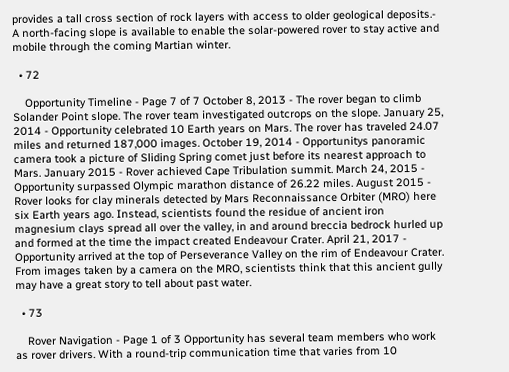provides a tall cross section of rock layers with access to older geological deposits.- A north-facing slope is available to enable the solar-powered rover to stay active and mobile through the coming Martian winter.

  • 72

    Opportunity Timeline - Page 7 of 7 October 8, 2013 - The rover began to climb Solander Point slope. The rover team investigated outcrops on the slope. January 25, 2014 - Opportunity celebrated 10 Earth years on Mars. The rover has traveled 24.07 miles and returned 187,000 images. October 19, 2014 - Opportunitys panoramic camera took a picture of Sliding Spring comet just before its nearest approach to Mars. January 2015 - Rover achieved Cape Tribulation summit. March 24, 2015 - Opportunity surpassed Olympic marathon distance of 26.22 miles. August 2015 - Rover looks for clay minerals detected by Mars Reconnaissance Orbiter (MRO) here six Earth years ago. Instead, scientists found the residue of ancient iron magnesium clays spread all over the valley, in and around breccia bedrock hurled up and formed at the time the impact created Endeavour Crater. April 21, 2017 - Opportunity arrived at the top of Perseverance Valley on the rim of Endeavour Crater. From images taken by a camera on the MRO, scientists think that this ancient gully may have a great story to tell about past water.

  • 73

    Rover Navigation - Page 1 of 3 Opportunity has several team members who work as rover drivers. With a round-trip communication time that varies from 10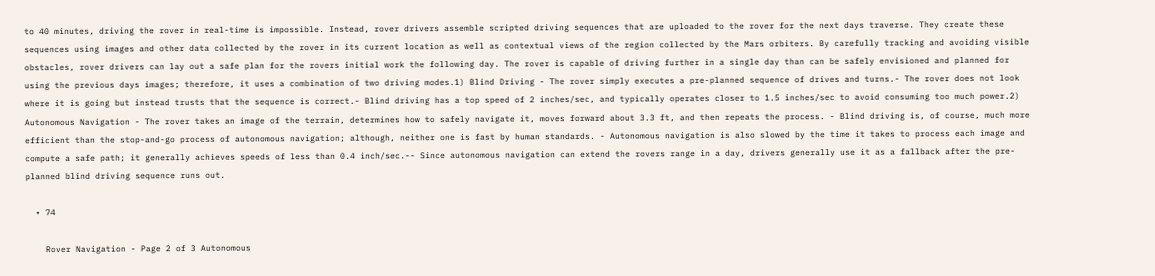to 40 minutes, driving the rover in real-time is impossible. Instead, rover drivers assemble scripted driving sequences that are uploaded to the rover for the next days traverse. They create these sequences using images and other data collected by the rover in its current location as well as contextual views of the region collected by the Mars orbiters. By carefully tracking and avoiding visible obstacles, rover drivers can lay out a safe plan for the rovers initial work the following day. The rover is capable of driving further in a single day than can be safely envisioned and planned for using the previous days images; therefore, it uses a combination of two driving modes.1) Blind Driving - The rover simply executes a pre-planned sequence of drives and turns.- The rover does not look where it is going but instead trusts that the sequence is correct.- Blind driving has a top speed of 2 inches/sec, and typically operates closer to 1.5 inches/sec to avoid consuming too much power.2) Autonomous Navigation - The rover takes an image of the terrain, determines how to safely navigate it, moves forward about 3.3 ft, and then repeats the process. - Blind driving is, of course, much more efficient than the stop-and-go process of autonomous navigation; although, neither one is fast by human standards. - Autonomous navigation is also slowed by the time it takes to process each image and compute a safe path; it generally achieves speeds of less than 0.4 inch/sec.-- Since autonomous navigation can extend the rovers range in a day, drivers generally use it as a fallback after the pre-planned blind driving sequence runs out.

  • 74

    Rover Navigation - Page 2 of 3 Autonomous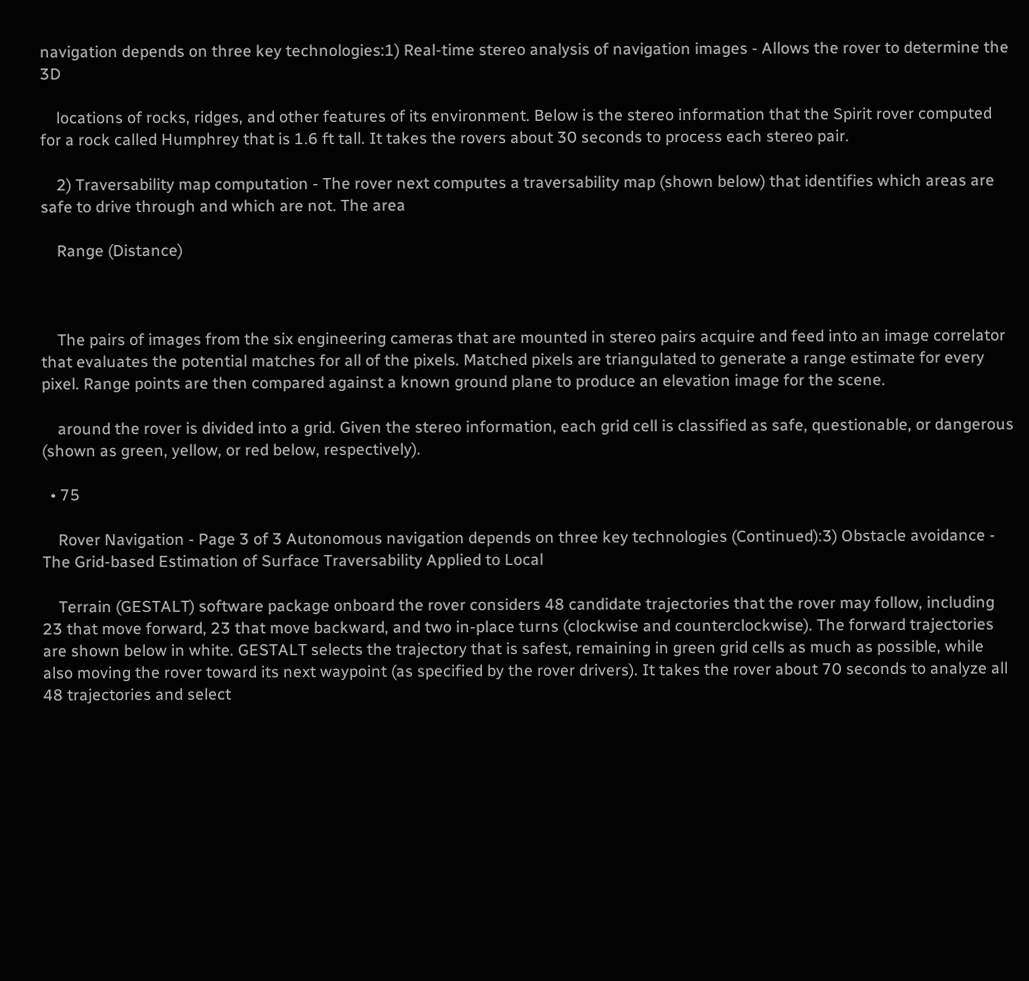navigation depends on three key technologies:1) Real-time stereo analysis of navigation images - Allows the rover to determine the 3D

    locations of rocks, ridges, and other features of its environment. Below is the stereo information that the Spirit rover computed for a rock called Humphrey that is 1.6 ft tall. It takes the rovers about 30 seconds to process each stereo pair.

    2) Traversability map computation - The rover next computes a traversability map (shown below) that identifies which areas are safe to drive through and which are not. The area

    Range (Distance)



    The pairs of images from the six engineering cameras that are mounted in stereo pairs acquire and feed into an image correlator that evaluates the potential matches for all of the pixels. Matched pixels are triangulated to generate a range estimate for every pixel. Range points are then compared against a known ground plane to produce an elevation image for the scene.

    around the rover is divided into a grid. Given the stereo information, each grid cell is classified as safe, questionable, or dangerous (shown as green, yellow, or red below, respectively).

  • 75

    Rover Navigation - Page 3 of 3 Autonomous navigation depends on three key technologies (Continued):3) Obstacle avoidance - The Grid-based Estimation of Surface Traversability Applied to Local

    Terrain (GESTALT) software package onboard the rover considers 48 candidate trajectories that the rover may follow, including 23 that move forward, 23 that move backward, and two in-place turns (clockwise and counterclockwise). The forward trajectories are shown below in white. GESTALT selects the trajectory that is safest, remaining in green grid cells as much as possible, while also moving the rover toward its next waypoint (as specified by the rover drivers). It takes the rover about 70 seconds to analyze all 48 trajectories and select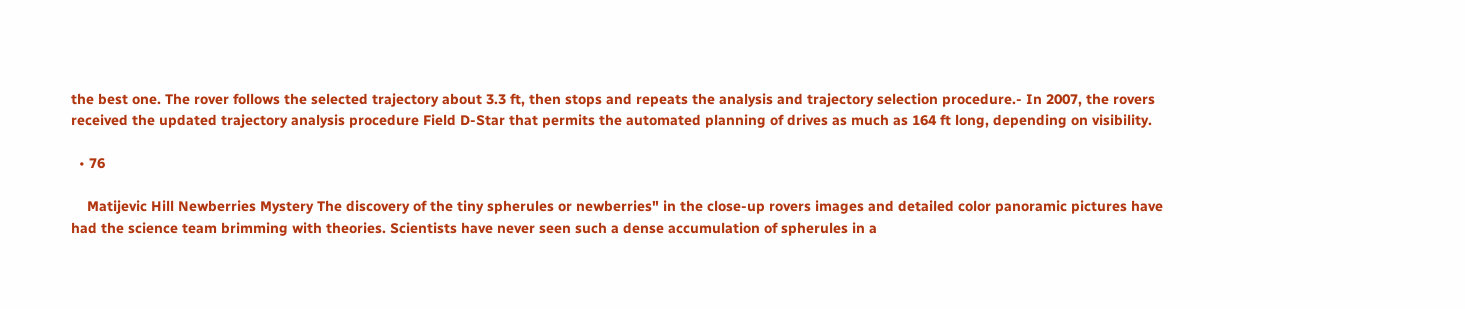the best one. The rover follows the selected trajectory about 3.3 ft, then stops and repeats the analysis and trajectory selection procedure.- In 2007, the rovers received the updated trajectory analysis procedure Field D-Star that permits the automated planning of drives as much as 164 ft long, depending on visibility.

  • 76

    Matijevic Hill Newberries Mystery The discovery of the tiny spherules or newberries" in the close-up rovers images and detailed color panoramic pictures have had the science team brimming with theories. Scientists have never seen such a dense accumulation of spherules in a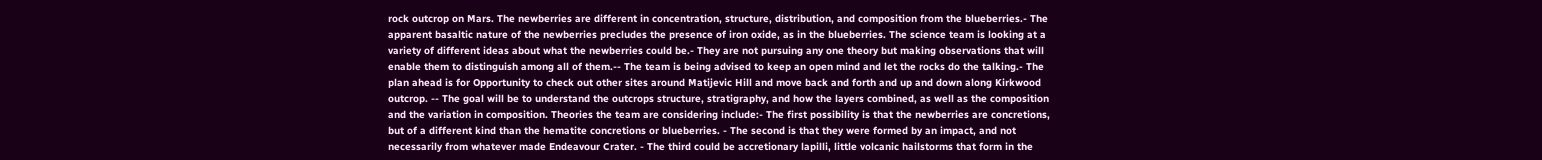rock outcrop on Mars. The newberries are different in concentration, structure, distribution, and composition from the blueberries.- The apparent basaltic nature of the newberries precludes the presence of iron oxide, as in the blueberries. The science team is looking at a variety of different ideas about what the newberries could be.- They are not pursuing any one theory but making observations that will enable them to distinguish among all of them.-- The team is being advised to keep an open mind and let the rocks do the talking.- The plan ahead is for Opportunity to check out other sites around Matijevic Hill and move back and forth and up and down along Kirkwood outcrop. -- The goal will be to understand the outcrops structure, stratigraphy, and how the layers combined, as well as the composition and the variation in composition. Theories the team are considering include:- The first possibility is that the newberries are concretions, but of a different kind than the hematite concretions or blueberries. - The second is that they were formed by an impact, and not necessarily from whatever made Endeavour Crater. - The third could be accretionary lapilli, little volcanic hailstorms that form in the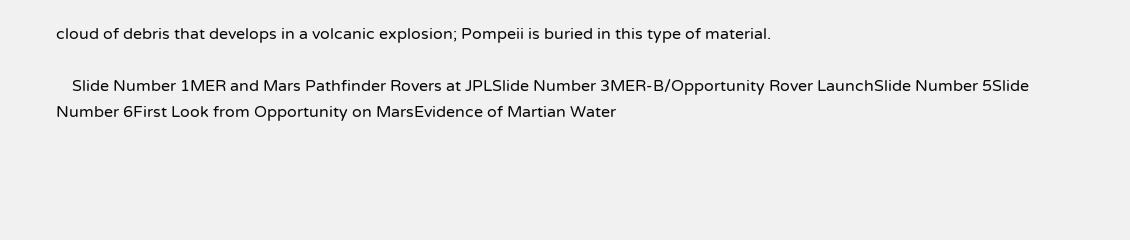cloud of debris that develops in a volcanic explosion; Pompeii is buried in this type of material.

    Slide Number 1MER and Mars Pathfinder Rovers at JPLSlide Number 3MER-B/Opportunity Rover LaunchSlide Number 5Slide Number 6First Look from Opportunity on MarsEvidence of Martian Water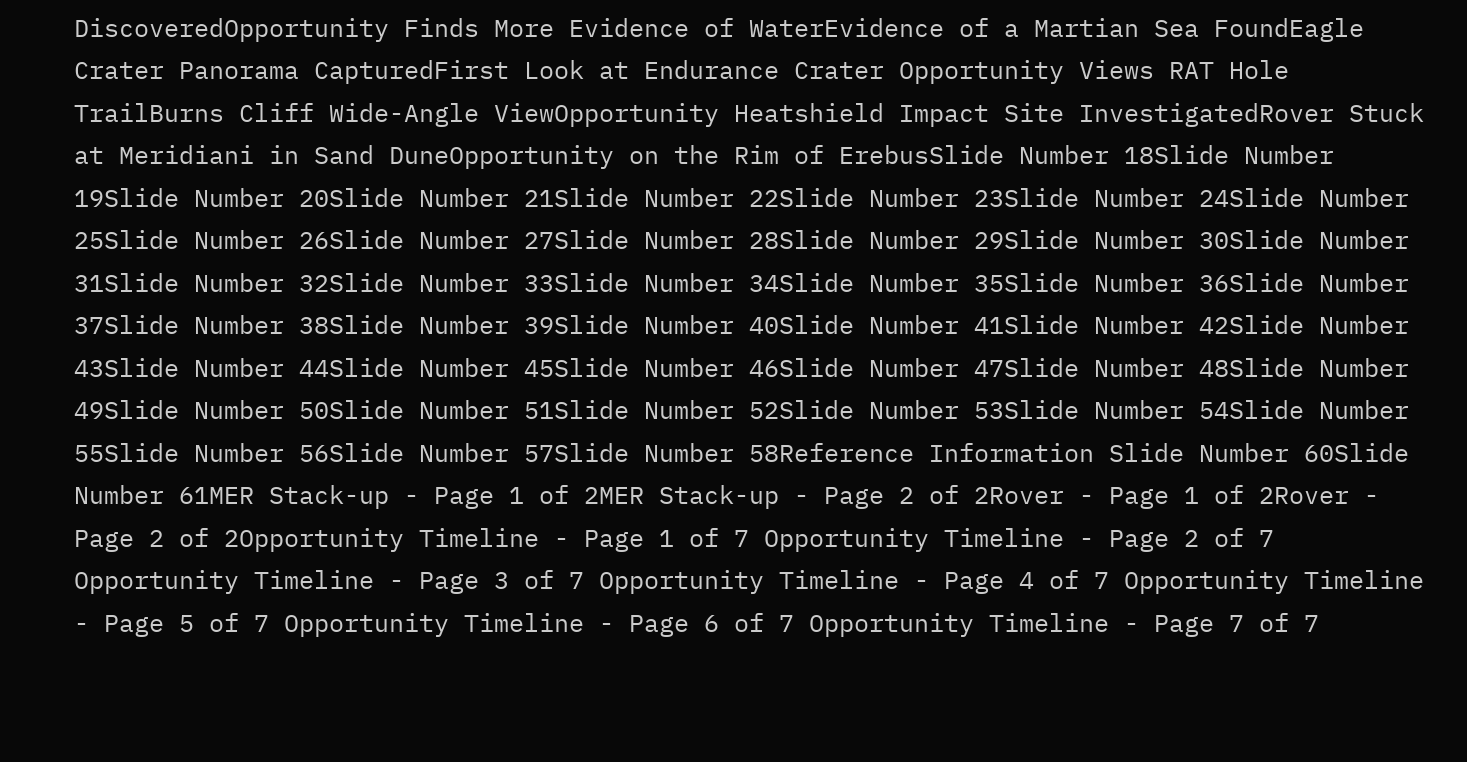DiscoveredOpportunity Finds More Evidence of WaterEvidence of a Martian Sea FoundEagle Crater Panorama CapturedFirst Look at Endurance Crater Opportunity Views RAT Hole TrailBurns Cliff Wide-Angle ViewOpportunity Heatshield Impact Site InvestigatedRover Stuck at Meridiani in Sand DuneOpportunity on the Rim of ErebusSlide Number 18Slide Number 19Slide Number 20Slide Number 21Slide Number 22Slide Number 23Slide Number 24Slide Number 25Slide Number 26Slide Number 27Slide Number 28Slide Number 29Slide Number 30Slide Number 31Slide Number 32Slide Number 33Slide Number 34Slide Number 35Slide Number 36Slide Number 37Slide Number 38Slide Number 39Slide Number 40Slide Number 41Slide Number 42Slide Number 43Slide Number 44Slide Number 45Slide Number 46Slide Number 47Slide Number 48Slide Number 49Slide Number 50Slide Number 51Slide Number 52Slide Number 53Slide Number 54Slide Number 55Slide Number 56Slide Number 57Slide Number 58Reference Information Slide Number 60Slide Number 61MER Stack-up - Page 1 of 2MER Stack-up - Page 2 of 2Rover - Page 1 of 2Rover - Page 2 of 2Opportunity Timeline - Page 1 of 7 Opportunity Timeline - Page 2 of 7 Opportunity Timeline - Page 3 of 7 Opportunity Timeline - Page 4 of 7 Opportunity Timeline - Page 5 of 7 Opportunity Timeline - Page 6 of 7 Opportunity Timeline - Page 7 of 7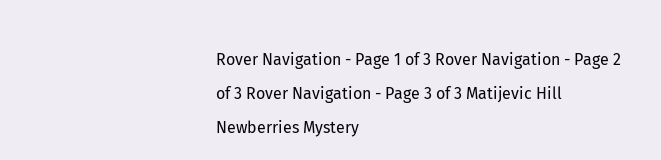Rover Navigation - Page 1 of 3 Rover Navigation - Page 2 of 3 Rover Navigation - Page 3 of 3 Matijevic Hill Newberries Mystery